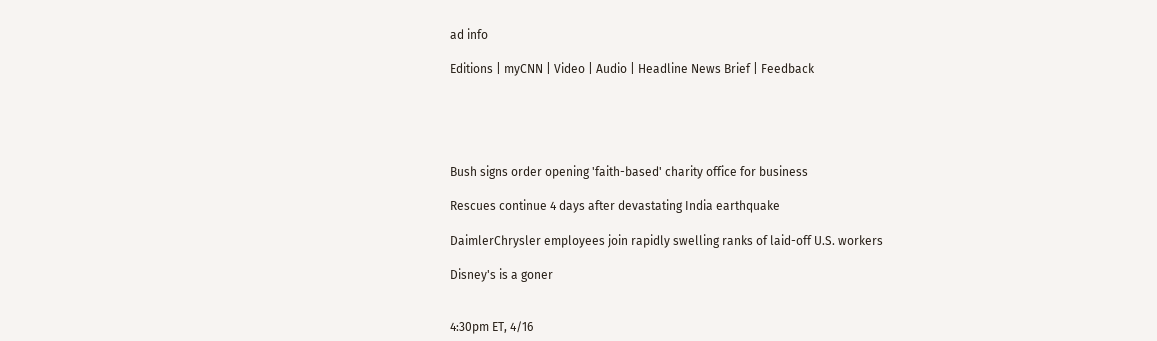ad info

Editions | myCNN | Video | Audio | Headline News Brief | Feedback





Bush signs order opening 'faith-based' charity office for business

Rescues continue 4 days after devastating India earthquake

DaimlerChrysler employees join rapidly swelling ranks of laid-off U.S. workers

Disney's is a goner


4:30pm ET, 4/16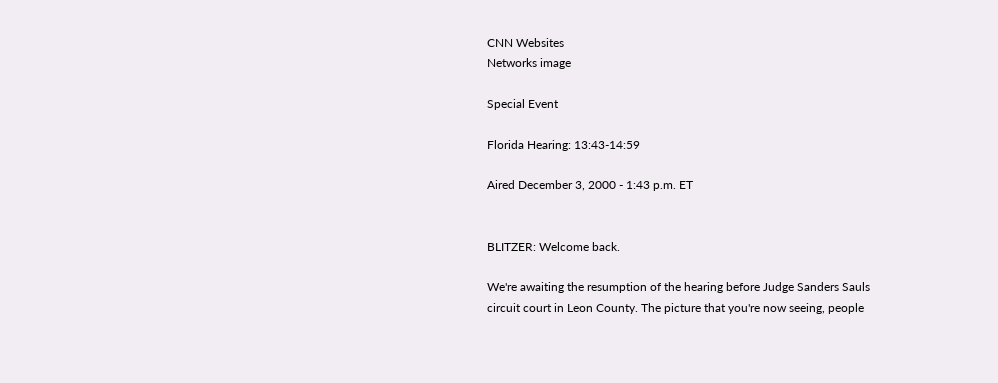CNN Websites
Networks image

Special Event

Florida Hearing: 13:43-14:59

Aired December 3, 2000 - 1:43 p.m. ET


BLITZER: Welcome back.

We're awaiting the resumption of the hearing before Judge Sanders Sauls circuit court in Leon County. The picture that you're now seeing, people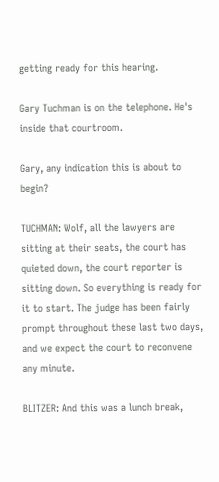getting ready for this hearing.

Gary Tuchman is on the telephone. He's inside that courtroom.

Gary, any indication this is about to begin?

TUCHMAN: Wolf, all the lawyers are sitting at their seats, the court has quieted down, the court reporter is sitting down. So everything is ready for it to start. The judge has been fairly prompt throughout these last two days, and we expect the court to reconvene any minute.

BLITZER: And this was a lunch break,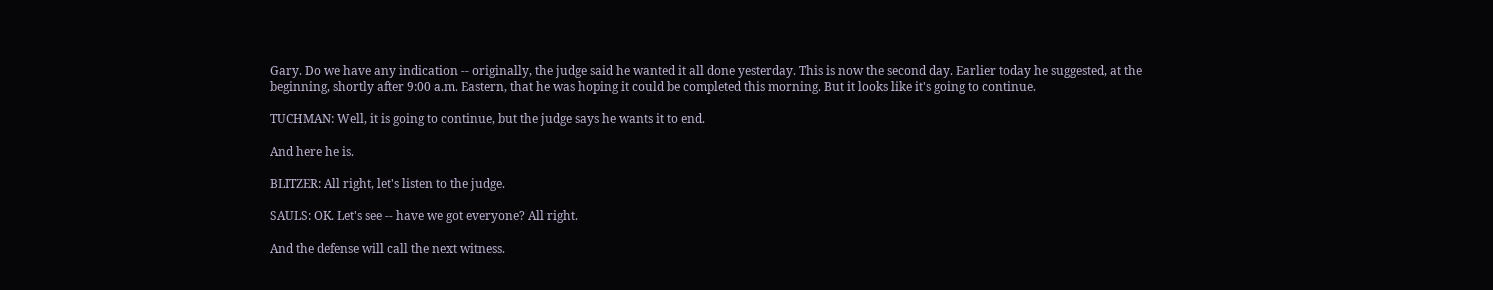Gary. Do we have any indication -- originally, the judge said he wanted it all done yesterday. This is now the second day. Earlier today he suggested, at the beginning, shortly after 9:00 a.m. Eastern, that he was hoping it could be completed this morning. But it looks like it's going to continue.

TUCHMAN: Well, it is going to continue, but the judge says he wants it to end.

And here he is.

BLITZER: All right, let's listen to the judge.

SAULS: OK. Let's see -- have we got everyone? All right.

And the defense will call the next witness.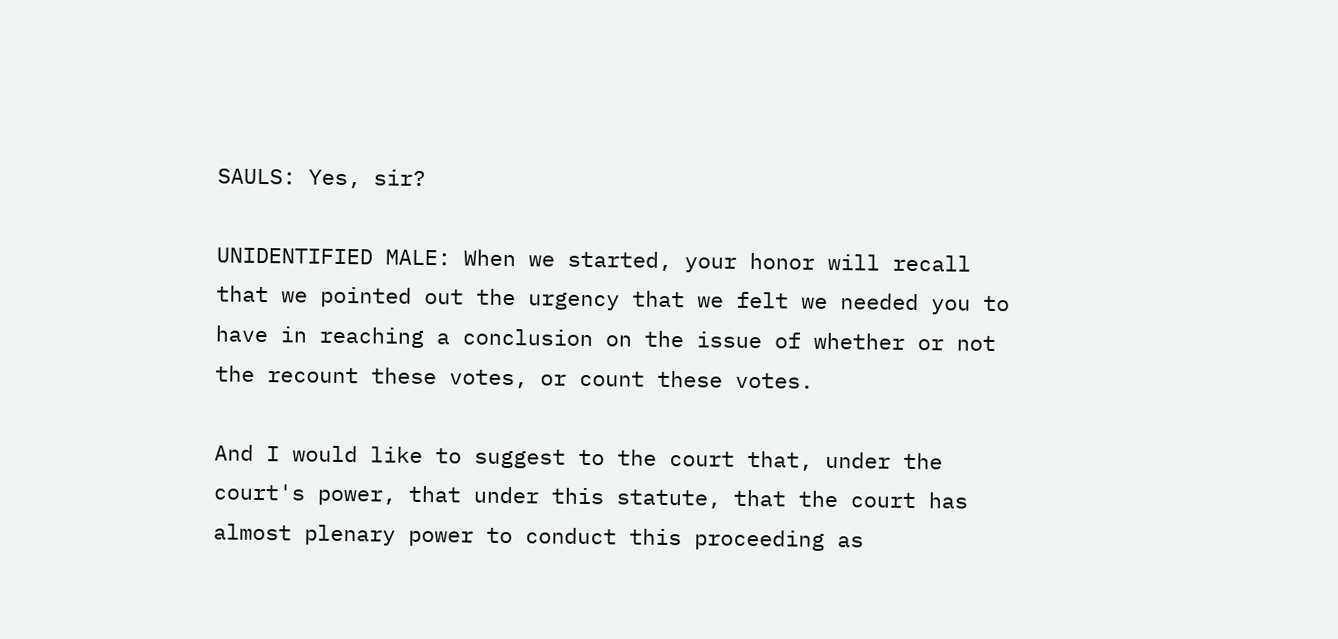SAULS: Yes, sir?

UNIDENTIFIED MALE: When we started, your honor will recall that we pointed out the urgency that we felt we needed you to have in reaching a conclusion on the issue of whether or not the recount these votes, or count these votes.

And I would like to suggest to the court that, under the court's power, that under this statute, that the court has almost plenary power to conduct this proceeding as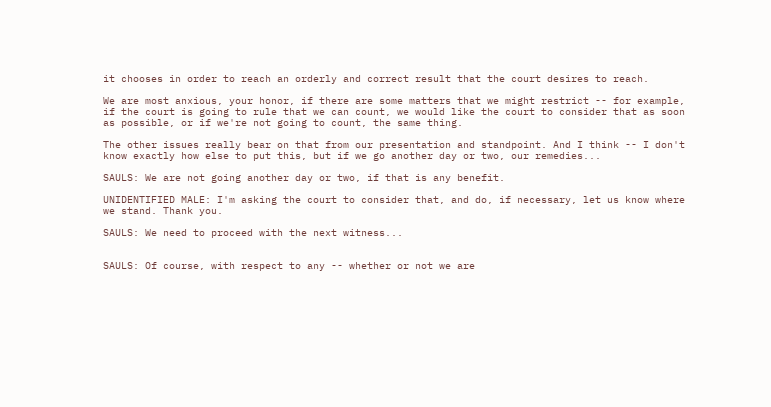it chooses in order to reach an orderly and correct result that the court desires to reach.

We are most anxious, your honor, if there are some matters that we might restrict -- for example, if the court is going to rule that we can count, we would like the court to consider that as soon as possible, or if we're not going to count, the same thing.

The other issues really bear on that from our presentation and standpoint. And I think -- I don't know exactly how else to put this, but if we go another day or two, our remedies...

SAULS: We are not going another day or two, if that is any benefit.

UNIDENTIFIED MALE: I'm asking the court to consider that, and do, if necessary, let us know where we stand. Thank you.

SAULS: We need to proceed with the next witness...


SAULS: Of course, with respect to any -- whether or not we are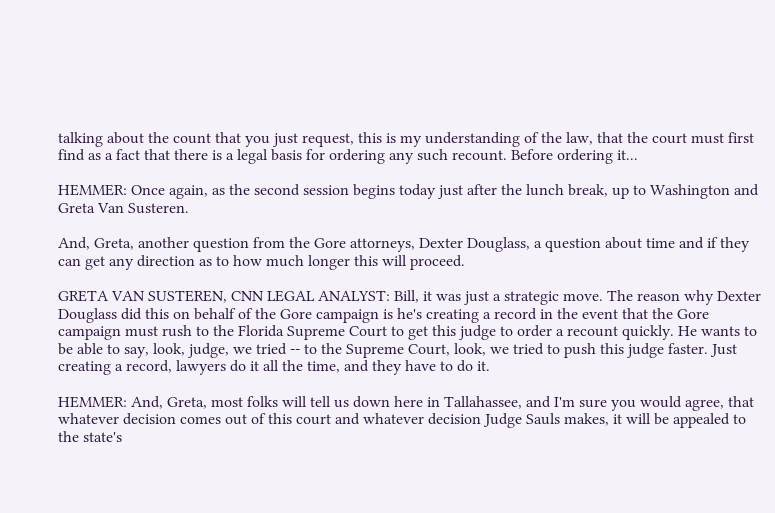talking about the count that you just request, this is my understanding of the law, that the court must first find as a fact that there is a legal basis for ordering any such recount. Before ordering it...

HEMMER: Once again, as the second session begins today just after the lunch break, up to Washington and Greta Van Susteren.

And, Greta, another question from the Gore attorneys, Dexter Douglass, a question about time and if they can get any direction as to how much longer this will proceed.

GRETA VAN SUSTEREN, CNN LEGAL ANALYST: Bill, it was just a strategic move. The reason why Dexter Douglass did this on behalf of the Gore campaign is he's creating a record in the event that the Gore campaign must rush to the Florida Supreme Court to get this judge to order a recount quickly. He wants to be able to say, look, judge, we tried -- to the Supreme Court, look, we tried to push this judge faster. Just creating a record, lawyers do it all the time, and they have to do it.

HEMMER: And, Greta, most folks will tell us down here in Tallahassee, and I'm sure you would agree, that whatever decision comes out of this court and whatever decision Judge Sauls makes, it will be appealed to the state's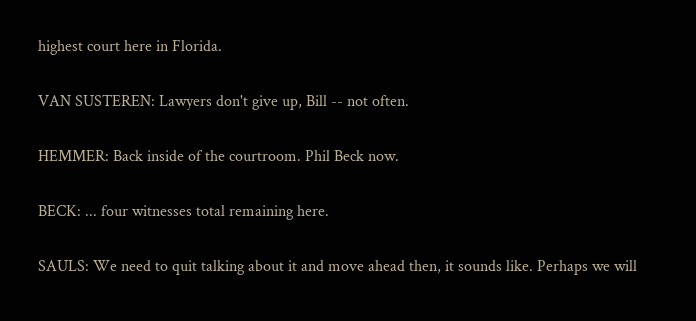highest court here in Florida.

VAN SUSTEREN: Lawyers don't give up, Bill -- not often.

HEMMER: Back inside of the courtroom. Phil Beck now.

BECK: ... four witnesses total remaining here.

SAULS: We need to quit talking about it and move ahead then, it sounds like. Perhaps we will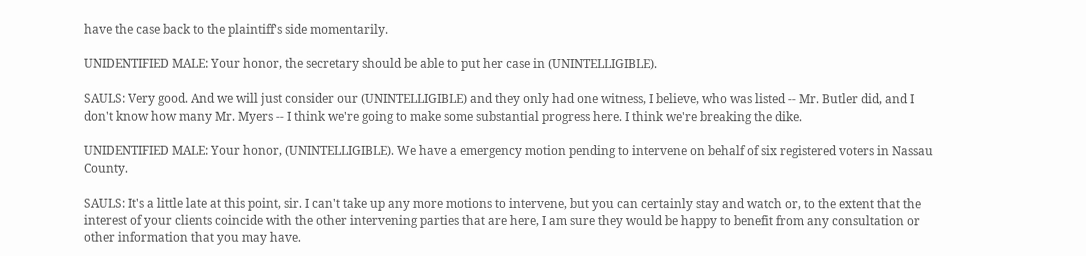have the case back to the plaintiff's side momentarily.

UNIDENTIFIED MALE: Your honor, the secretary should be able to put her case in (UNINTELLIGIBLE).

SAULS: Very good. And we will just consider our (UNINTELLIGIBLE) and they only had one witness, I believe, who was listed -- Mr. Butler did, and I don't know how many Mr. Myers -- I think we're going to make some substantial progress here. I think we're breaking the dike.

UNIDENTIFIED MALE: Your honor, (UNINTELLIGIBLE). We have a emergency motion pending to intervene on behalf of six registered voters in Nassau County.

SAULS: It's a little late at this point, sir. I can't take up any more motions to intervene, but you can certainly stay and watch or, to the extent that the interest of your clients coincide with the other intervening parties that are here, I am sure they would be happy to benefit from any consultation or other information that you may have.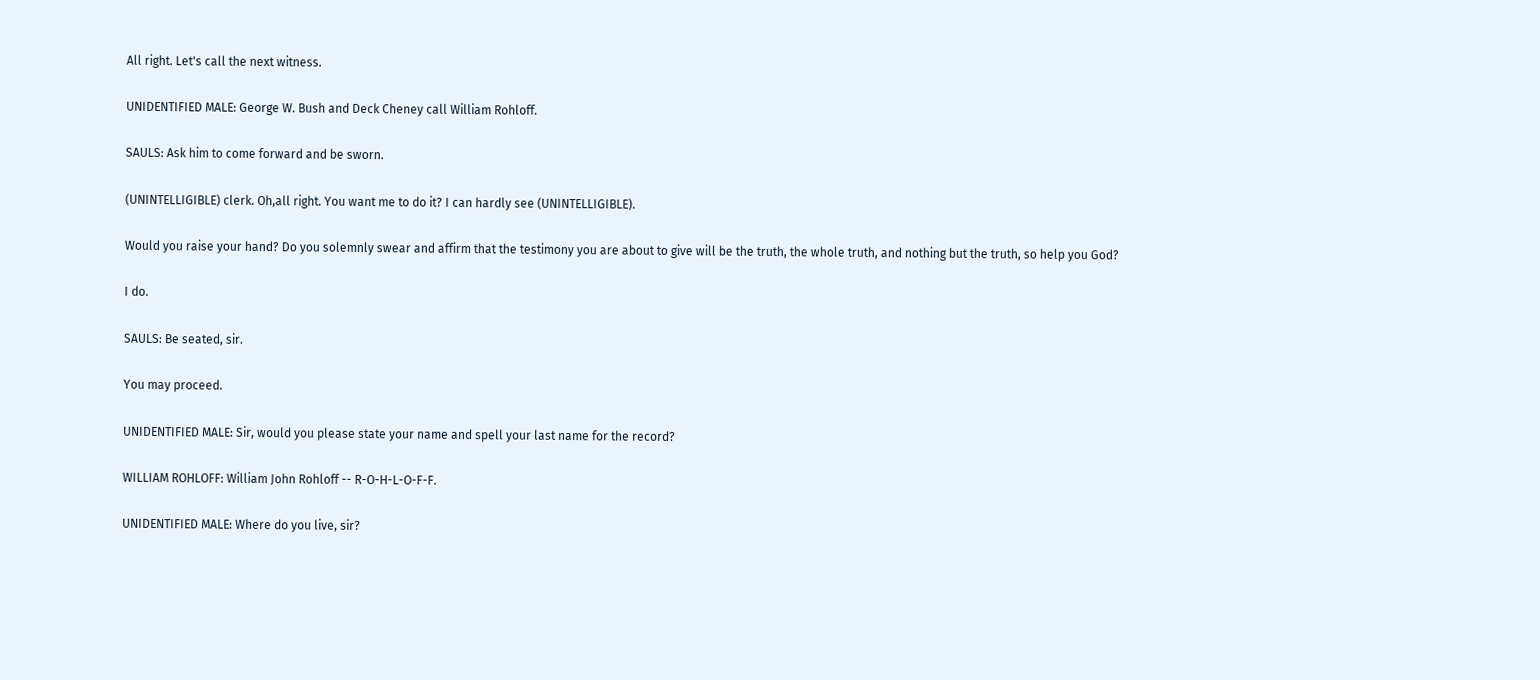All right. Let's call the next witness.

UNIDENTIFIED MALE: George W. Bush and Deck Cheney call William Rohloff.

SAULS: Ask him to come forward and be sworn.

(UNINTELLIGIBLE) clerk. Oh,all right. You want me to do it? I can hardly see (UNINTELLIGIBLE).

Would you raise your hand? Do you solemnly swear and affirm that the testimony you are about to give will be the truth, the whole truth, and nothing but the truth, so help you God?

I do.

SAULS: Be seated, sir.

You may proceed.

UNIDENTIFIED MALE: Sir, would you please state your name and spell your last name for the record?

WILLIAM ROHLOFF: William John Rohloff -- R-O-H-L-O-F-F.

UNIDENTIFIED MALE: Where do you live, sir?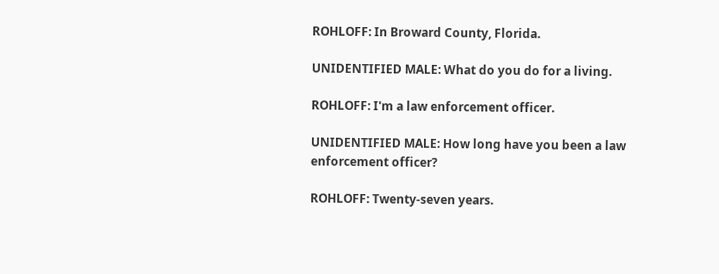ROHLOFF: In Broward County, Florida.

UNIDENTIFIED MALE: What do you do for a living.

ROHLOFF: I'm a law enforcement officer.

UNIDENTIFIED MALE: How long have you been a law enforcement officer?

ROHLOFF: Twenty-seven years.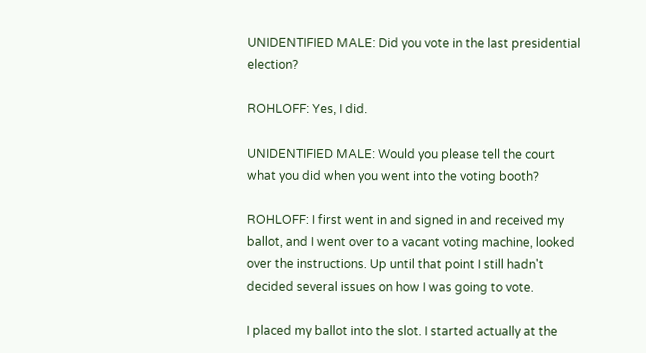UNIDENTIFIED MALE: Did you vote in the last presidential election?

ROHLOFF: Yes, I did.

UNIDENTIFIED MALE: Would you please tell the court what you did when you went into the voting booth?

ROHLOFF: I first went in and signed in and received my ballot, and I went over to a vacant voting machine, looked over the instructions. Up until that point I still hadn't decided several issues on how I was going to vote.

I placed my ballot into the slot. I started actually at the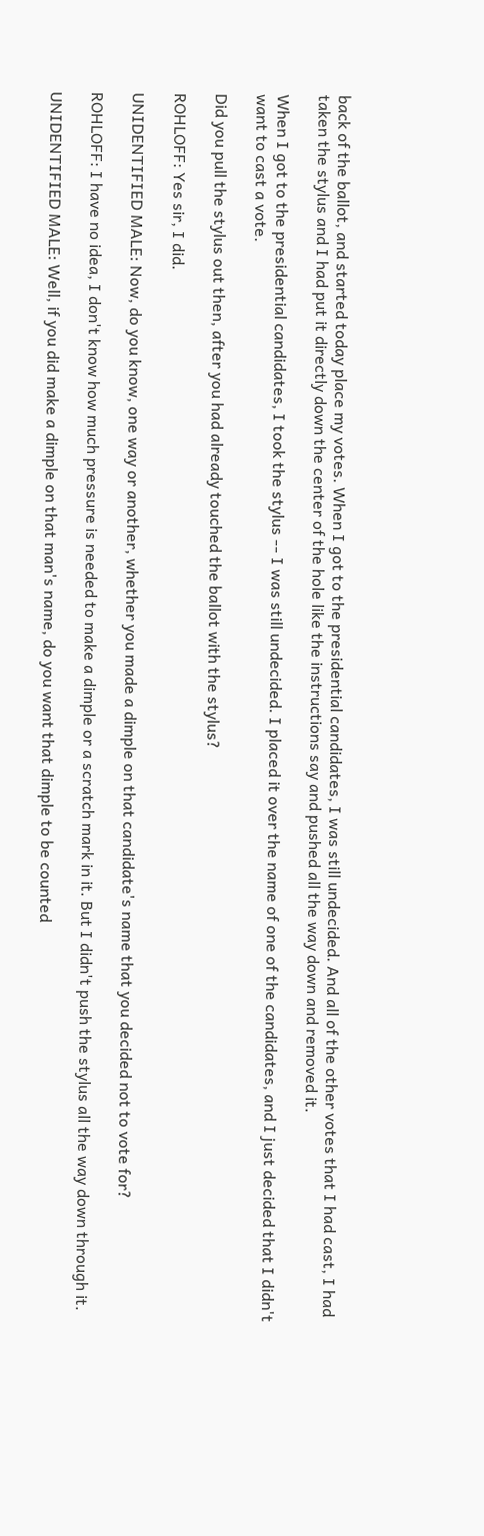back of the ballot, and started today place my votes. When I got to the presidential candidates, I was still undecided. And all of the other votes that I had cast, I had taken the stylus and I had put it directly down the center of the hole like the instructions say and pushed all the way down and removed it.

When I got to the presidential candidates, I took the stylus -- I was still undecided. I placed it over the name of one of the candidates, and I just decided that I didn't want to cast a vote.

Did you pull the stylus out then, after you had already touched the ballot with the stylus?

ROHLOFF: Yes sir, I did.

UNIDENTIFIED MALE: Now, do you know, one way or another, whether you made a dimple on that candidate's name that you decided not to vote for?

ROHLOFF: I have no idea, I don't know how much pressure is needed to make a dimple or a scratch mark in it. But I didn't push the stylus all the way down through it.

UNIDENTIFIED MALE: Well, if you did make a dimple on that man's name, do you want that dimple to be counted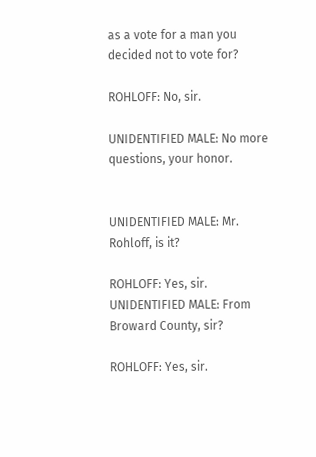as a vote for a man you decided not to vote for?

ROHLOFF: No, sir.

UNIDENTIFIED MALE: No more questions, your honor.


UNIDENTIFIED MALE: Mr. Rohloff, is it?

ROHLOFF: Yes, sir. UNIDENTIFIED MALE: From Broward County, sir?

ROHLOFF: Yes, sir.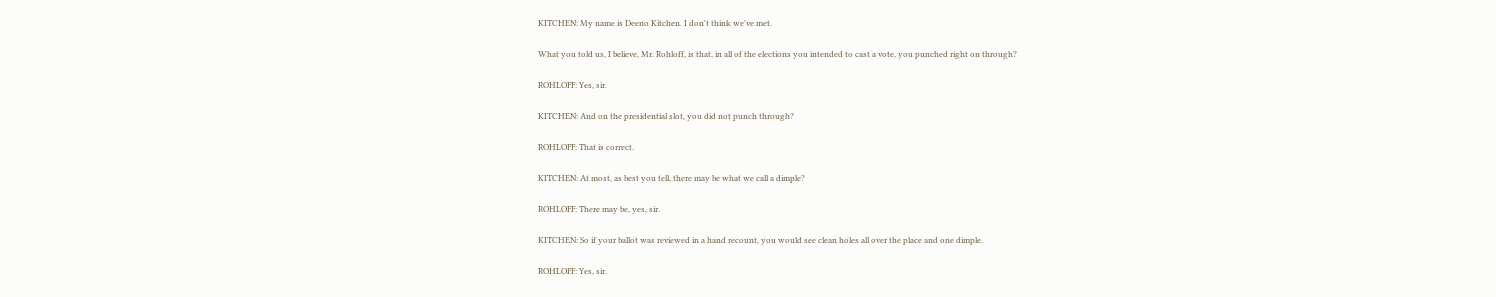KITCHEN: My name is Deeno Kitchen. I don't think we've met.

What you told us, I believe, Mr. Rohloff, is that, in all of the elections you intended to cast a vote, you punched right on through?

ROHLOFF: Yes, sir.

KITCHEN: And on the presidential slot, you did not punch through?

ROHLOFF: That is correct.

KITCHEN: At most, as best you tell, there may be what we call a dimple?

ROHLOFF: There may be, yes, sir.

KITCHEN: So if your ballot was reviewed in a hand recount, you would see clean holes all over the place and one dimple.

ROHLOFF: Yes, sir.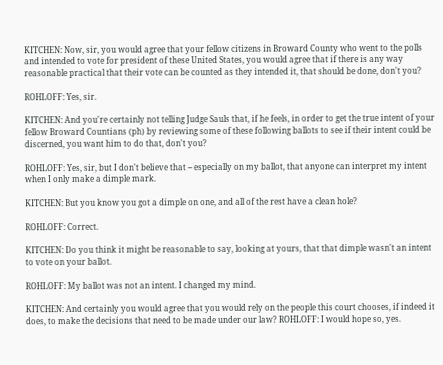KITCHEN: Now, sir, you would agree that your fellow citizens in Broward County who went to the polls and intended to vote for president of these United States, you would agree that if there is any way reasonable practical that their vote can be counted as they intended it, that should be done, don't you?

ROHLOFF: Yes, sir.

KITCHEN: And you're certainly not telling Judge Sauls that, if he feels, in order to get the true intent of your fellow Broward Countians (ph) by reviewing some of these following ballots to see if their intent could be discerned, you want him to do that, don't you?

ROHLOFF: Yes, sir, but I don't believe that -- especially on my ballot, that anyone can interpret my intent when I only make a dimple mark.

KITCHEN: But you know you got a dimple on one, and all of the rest have a clean hole?

ROHLOFF: Correct.

KITCHEN: Do you think it might be reasonable to say, looking at yours, that that dimple wasn't an intent to vote on your ballot.

ROHLOFF: My ballot was not an intent. I changed my mind.

KITCHEN: And certainly you would agree that you would rely on the people this court chooses, if indeed it does, to make the decisions that need to be made under our law? ROHLOFF: I would hope so, yes.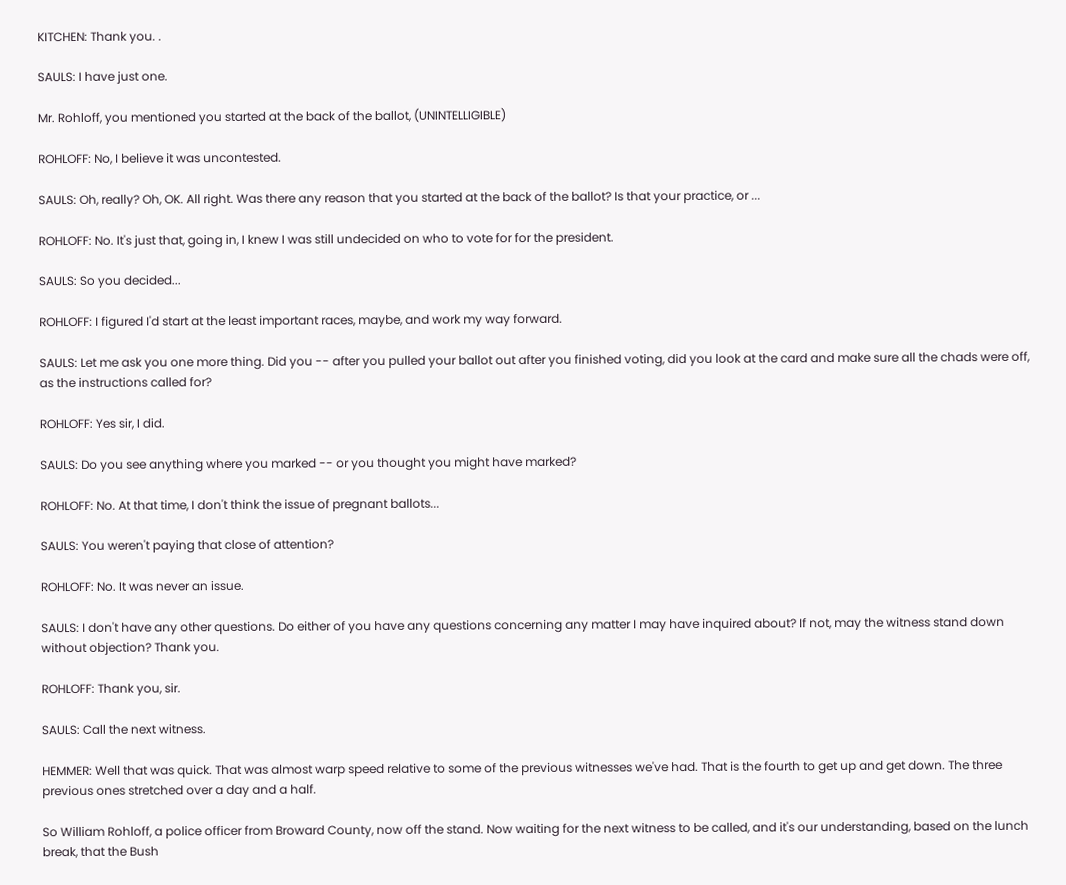KITCHEN: Thank you. .

SAULS: I have just one.

Mr. Rohloff, you mentioned you started at the back of the ballot, (UNINTELLIGIBLE)

ROHLOFF: No, I believe it was uncontested.

SAULS: Oh, really? Oh, OK. All right. Was there any reason that you started at the back of the ballot? Is that your practice, or ...

ROHLOFF: No. It's just that, going in, I knew I was still undecided on who to vote for for the president.

SAULS: So you decided...

ROHLOFF: I figured I'd start at the least important races, maybe, and work my way forward.

SAULS: Let me ask you one more thing. Did you -- after you pulled your ballot out after you finished voting, did you look at the card and make sure all the chads were off, as the instructions called for?

ROHLOFF: Yes sir, I did.

SAULS: Do you see anything where you marked -- or you thought you might have marked?

ROHLOFF: No. At that time, I don't think the issue of pregnant ballots...

SAULS: You weren't paying that close of attention?

ROHLOFF: No. It was never an issue.

SAULS: I don't have any other questions. Do either of you have any questions concerning any matter I may have inquired about? If not, may the witness stand down without objection? Thank you.

ROHLOFF: Thank you, sir.

SAULS: Call the next witness.

HEMMER: Well that was quick. That was almost warp speed relative to some of the previous witnesses we've had. That is the fourth to get up and get down. The three previous ones stretched over a day and a half.

So William Rohloff, a police officer from Broward County, now off the stand. Now waiting for the next witness to be called, and it's our understanding, based on the lunch break, that the Bush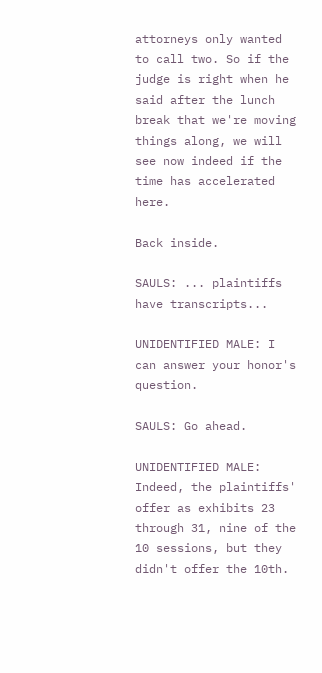attorneys only wanted to call two. So if the judge is right when he said after the lunch break that we're moving things along, we will see now indeed if the time has accelerated here.

Back inside.

SAULS: ... plaintiffs have transcripts...

UNIDENTIFIED MALE: I can answer your honor's question.

SAULS: Go ahead.

UNIDENTIFIED MALE: Indeed, the plaintiffs' offer as exhibits 23 through 31, nine of the 10 sessions, but they didn't offer the 10th.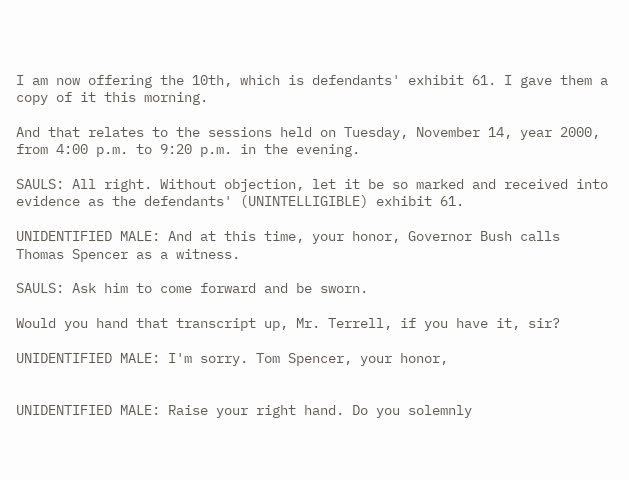I am now offering the 10th, which is defendants' exhibit 61. I gave them a copy of it this morning.

And that relates to the sessions held on Tuesday, November 14, year 2000, from 4:00 p.m. to 9:20 p.m. in the evening.

SAULS: All right. Without objection, let it be so marked and received into evidence as the defendants' (UNINTELLIGIBLE) exhibit 61.

UNIDENTIFIED MALE: And at this time, your honor, Governor Bush calls Thomas Spencer as a witness.

SAULS: Ask him to come forward and be sworn.

Would you hand that transcript up, Mr. Terrell, if you have it, sir?

UNIDENTIFIED MALE: I'm sorry. Tom Spencer, your honor,


UNIDENTIFIED MALE: Raise your right hand. Do you solemnly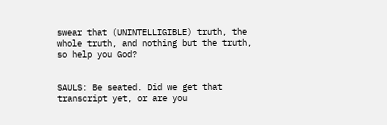swear that (UNINTELLIGIBLE) truth, the whole truth, and nothing but the truth, so help you God?


SAULS: Be seated. Did we get that transcript yet, or are you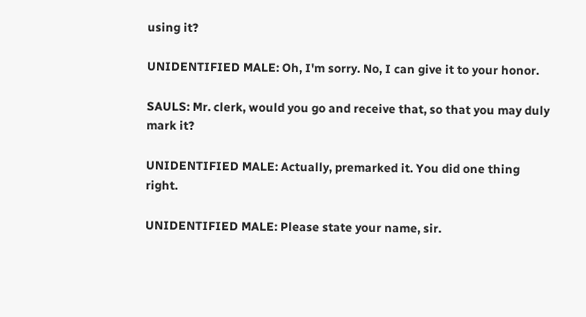using it?

UNIDENTIFIED MALE: Oh, I'm sorry. No, I can give it to your honor.

SAULS: Mr. clerk, would you go and receive that, so that you may duly mark it?

UNIDENTIFIED MALE: Actually, premarked it. You did one thing right.

UNIDENTIFIED MALE: Please state your name, sir.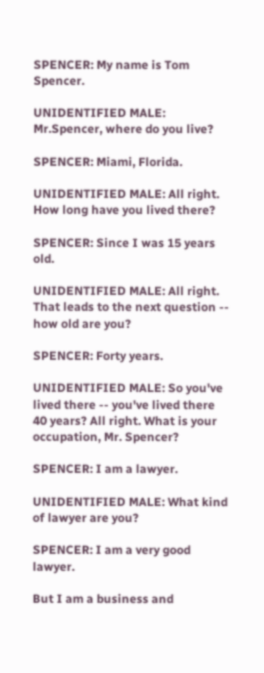SPENCER: My name is Tom Spencer.

UNIDENTIFIED MALE: Mr.Spencer, where do you live?

SPENCER: Miami, Florida.

UNIDENTIFIED MALE: All right. How long have you lived there?

SPENCER: Since I was 15 years old.

UNIDENTIFIED MALE: All right. That leads to the next question -- how old are you?

SPENCER: Forty years.

UNIDENTIFIED MALE: So you've lived there -- you've lived there 40 years? All right. What is your occupation, Mr. Spencer?

SPENCER: I am a lawyer.

UNIDENTIFIED MALE: What kind of lawyer are you?

SPENCER: I am a very good lawyer.

But I am a business and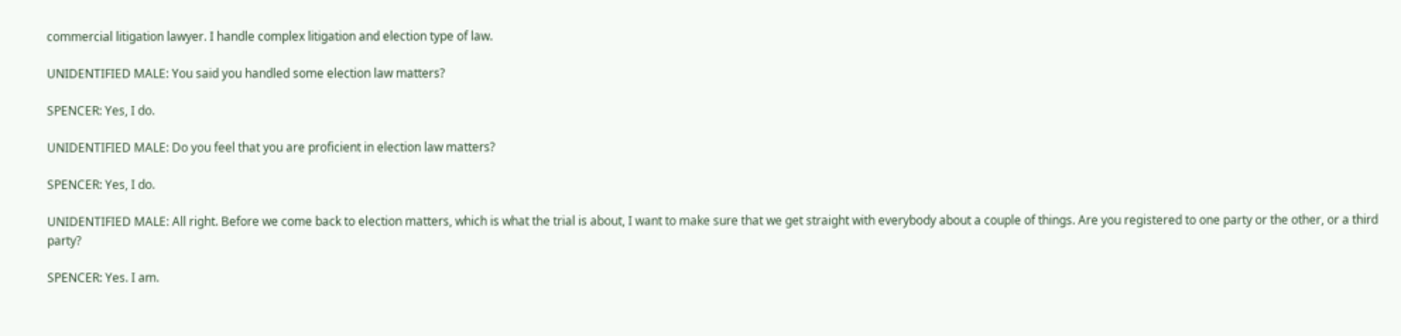commercial litigation lawyer. I handle complex litigation and election type of law.

UNIDENTIFIED MALE: You said you handled some election law matters?

SPENCER: Yes, I do.

UNIDENTIFIED MALE: Do you feel that you are proficient in election law matters?

SPENCER: Yes, I do.

UNIDENTIFIED MALE: All right. Before we come back to election matters, which is what the trial is about, I want to make sure that we get straight with everybody about a couple of things. Are you registered to one party or the other, or a third party?

SPENCER: Yes. I am.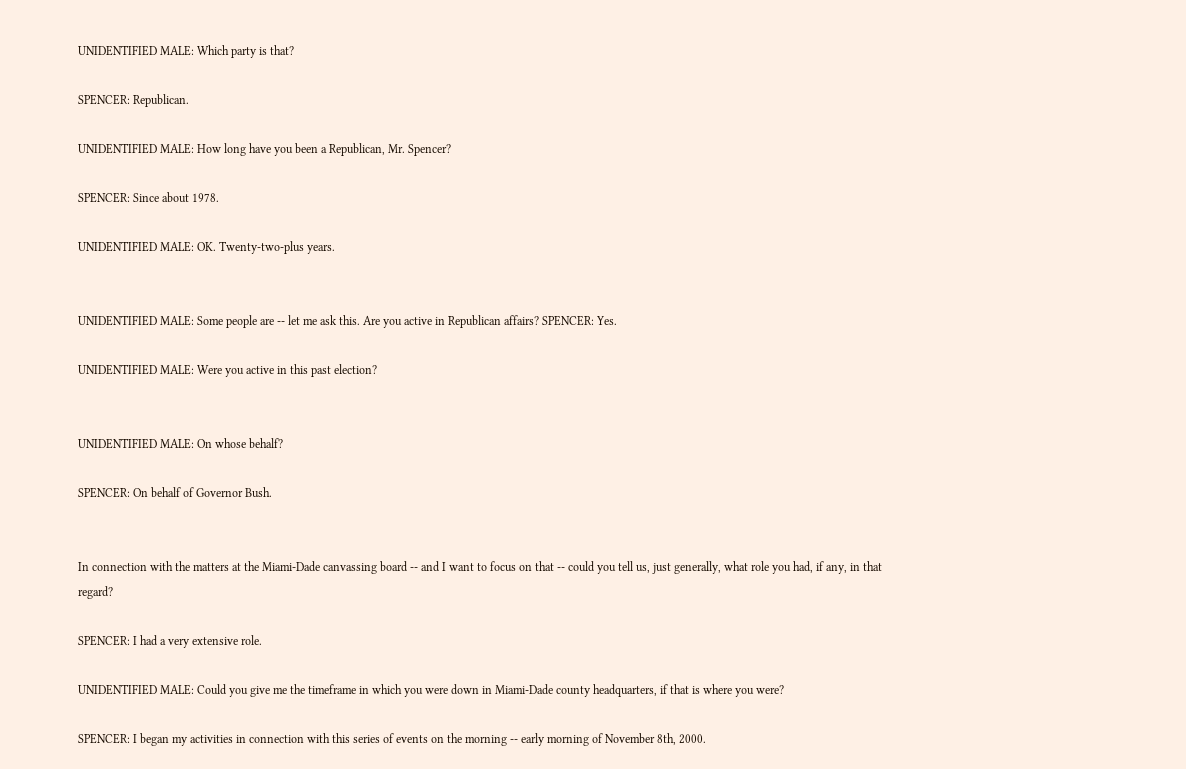UNIDENTIFIED MALE: Which party is that?

SPENCER: Republican.

UNIDENTIFIED MALE: How long have you been a Republican, Mr. Spencer?

SPENCER: Since about 1978.

UNIDENTIFIED MALE: OK. Twenty-two-plus years.


UNIDENTIFIED MALE: Some people are -- let me ask this. Are you active in Republican affairs? SPENCER: Yes.

UNIDENTIFIED MALE: Were you active in this past election?


UNIDENTIFIED MALE: On whose behalf?

SPENCER: On behalf of Governor Bush.


In connection with the matters at the Miami-Dade canvassing board -- and I want to focus on that -- could you tell us, just generally, what role you had, if any, in that regard?

SPENCER: I had a very extensive role.

UNIDENTIFIED MALE: Could you give me the timeframe in which you were down in Miami-Dade county headquarters, if that is where you were?

SPENCER: I began my activities in connection with this series of events on the morning -- early morning of November 8th, 2000.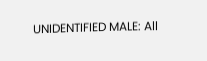UNIDENTIFIED MALE: All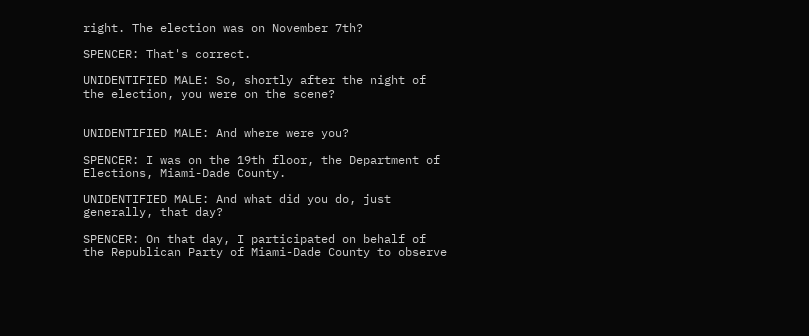right. The election was on November 7th?

SPENCER: That's correct.

UNIDENTIFIED MALE: So, shortly after the night of the election, you were on the scene?


UNIDENTIFIED MALE: And where were you?

SPENCER: I was on the 19th floor, the Department of Elections, Miami-Dade County.

UNIDENTIFIED MALE: And what did you do, just generally, that day?

SPENCER: On that day, I participated on behalf of the Republican Party of Miami-Dade County to observe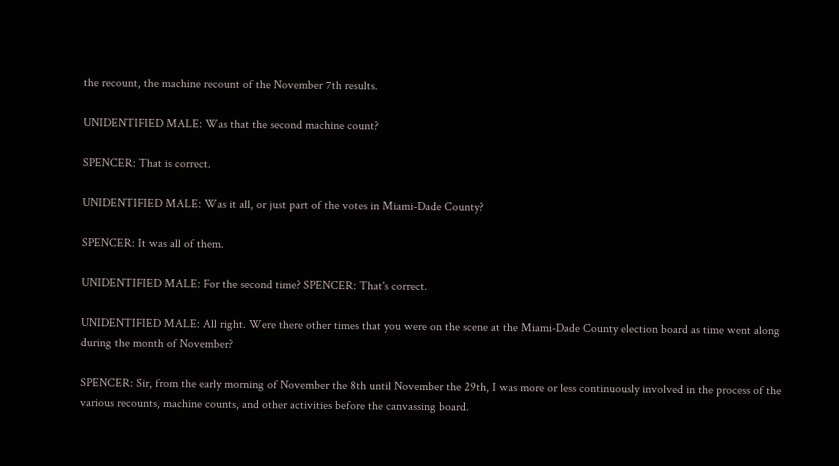the recount, the machine recount of the November 7th results.

UNIDENTIFIED MALE: Was that the second machine count?

SPENCER: That is correct.

UNIDENTIFIED MALE: Was it all, or just part of the votes in Miami-Dade County?

SPENCER: It was all of them.

UNIDENTIFIED MALE: For the second time? SPENCER: That's correct.

UNIDENTIFIED MALE: All right. Were there other times that you were on the scene at the Miami-Dade County election board as time went along during the month of November?

SPENCER: Sir, from the early morning of November the 8th until November the 29th, I was more or less continuously involved in the process of the various recounts, machine counts, and other activities before the canvassing board.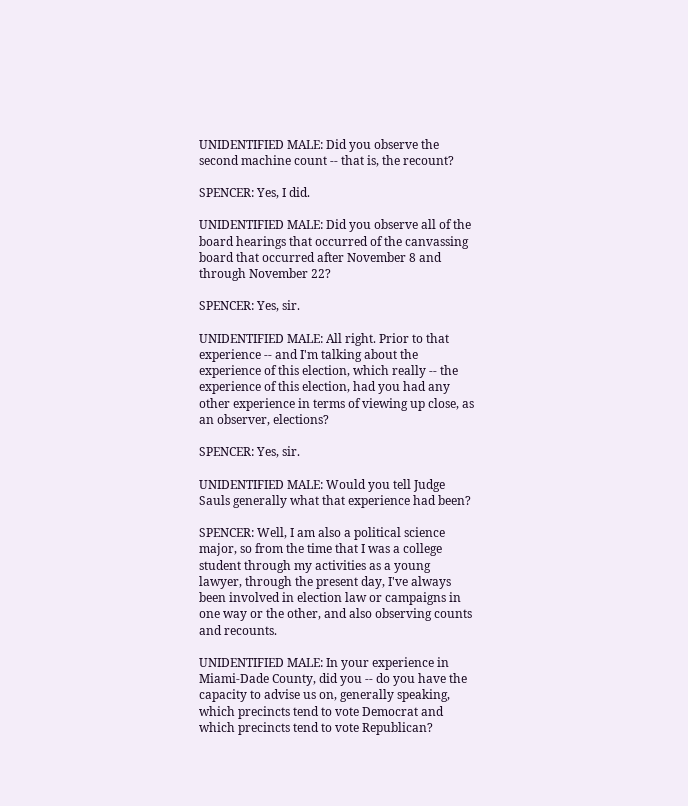UNIDENTIFIED MALE: Did you observe the second machine count -- that is, the recount?

SPENCER: Yes, I did.

UNIDENTIFIED MALE: Did you observe all of the board hearings that occurred of the canvassing board that occurred after November 8 and through November 22?

SPENCER: Yes, sir.

UNIDENTIFIED MALE: All right. Prior to that experience -- and I'm talking about the experience of this election, which really -- the experience of this election, had you had any other experience in terms of viewing up close, as an observer, elections?

SPENCER: Yes, sir.

UNIDENTIFIED MALE: Would you tell Judge Sauls generally what that experience had been?

SPENCER: Well, I am also a political science major, so from the time that I was a college student through my activities as a young lawyer, through the present day, I've always been involved in election law or campaigns in one way or the other, and also observing counts and recounts.

UNIDENTIFIED MALE: In your experience in Miami-Dade County, did you -- do you have the capacity to advise us on, generally speaking, which precincts tend to vote Democrat and which precincts tend to vote Republican?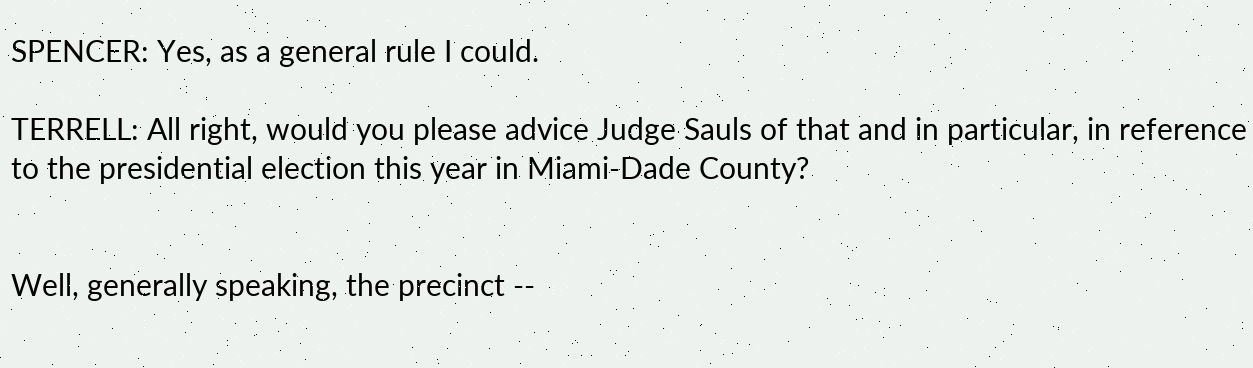SPENCER: Yes, as a general rule I could.

TERRELL: All right, would you please advice Judge Sauls of that and in particular, in reference to the presidential election this year in Miami-Dade County?


Well, generally speaking, the precinct --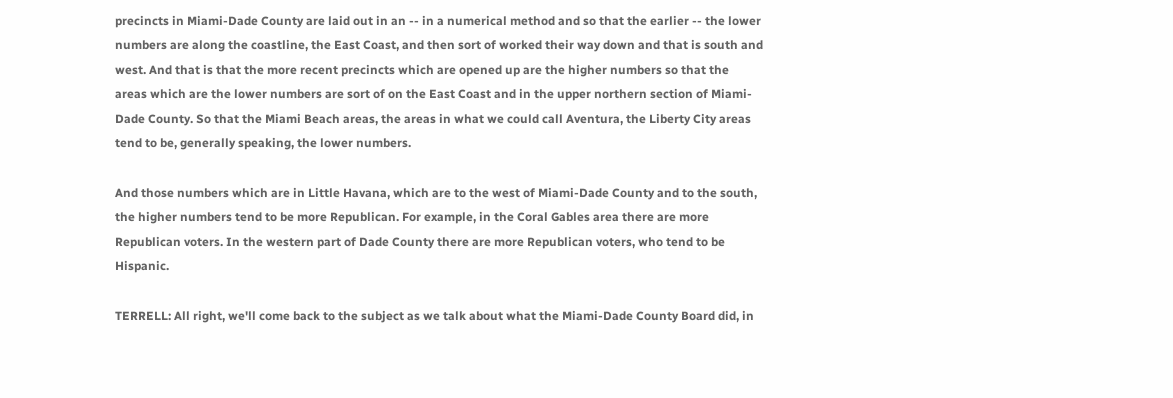precincts in Miami-Dade County are laid out in an -- in a numerical method and so that the earlier -- the lower numbers are along the coastline, the East Coast, and then sort of worked their way down and that is south and west. And that is that the more recent precincts which are opened up are the higher numbers so that the areas which are the lower numbers are sort of on the East Coast and in the upper northern section of Miami-Dade County. So that the Miami Beach areas, the areas in what we could call Aventura, the Liberty City areas tend to be, generally speaking, the lower numbers.

And those numbers which are in Little Havana, which are to the west of Miami-Dade County and to the south, the higher numbers tend to be more Republican. For example, in the Coral Gables area there are more Republican voters. In the western part of Dade County there are more Republican voters, who tend to be Hispanic.

TERRELL: All right, we'll come back to the subject as we talk about what the Miami-Dade County Board did, in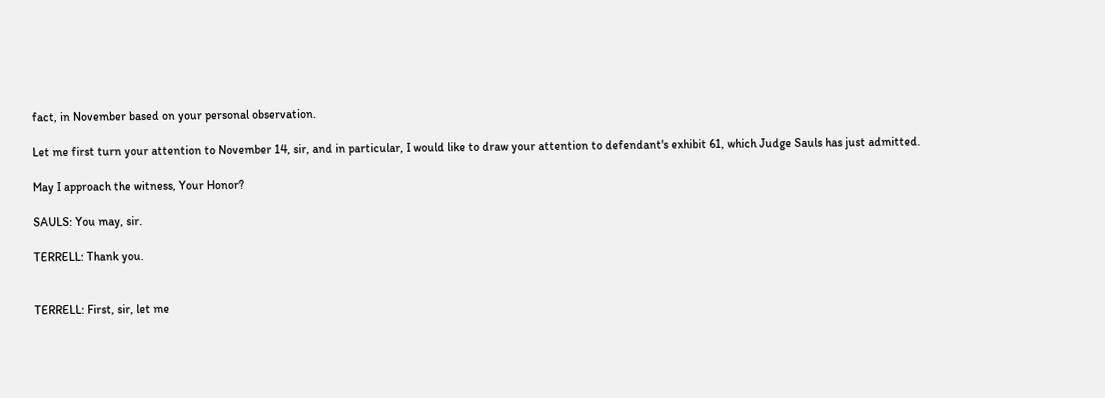fact, in November based on your personal observation.

Let me first turn your attention to November 14, sir, and in particular, I would like to draw your attention to defendant's exhibit 61, which Judge Sauls has just admitted.

May I approach the witness, Your Honor?

SAULS: You may, sir.

TERRELL: Thank you.


TERRELL: First, sir, let me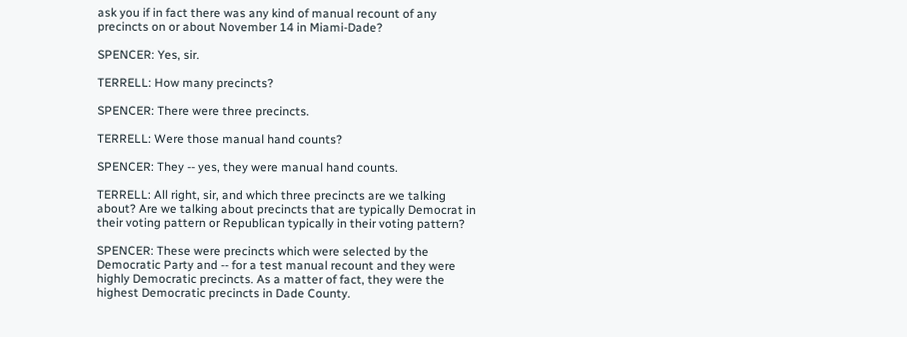ask you if in fact there was any kind of manual recount of any precincts on or about November 14 in Miami-Dade?

SPENCER: Yes, sir.

TERRELL: How many precincts?

SPENCER: There were three precincts.

TERRELL: Were those manual hand counts?

SPENCER: They -- yes, they were manual hand counts.

TERRELL: All right, sir, and which three precincts are we talking about? Are we talking about precincts that are typically Democrat in their voting pattern or Republican typically in their voting pattern?

SPENCER: These were precincts which were selected by the Democratic Party and -- for a test manual recount and they were highly Democratic precincts. As a matter of fact, they were the highest Democratic precincts in Dade County.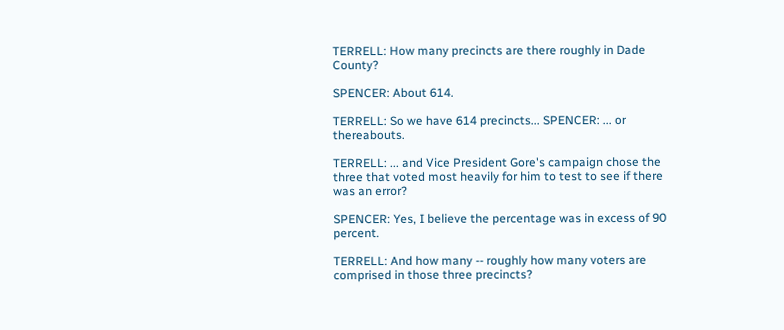TERRELL: How many precincts are there roughly in Dade County?

SPENCER: About 614.

TERRELL: So we have 614 precincts... SPENCER: ... or thereabouts.

TERRELL: ... and Vice President Gore's campaign chose the three that voted most heavily for him to test to see if there was an error?

SPENCER: Yes, I believe the percentage was in excess of 90 percent.

TERRELL: And how many -- roughly how many voters are comprised in those three precincts?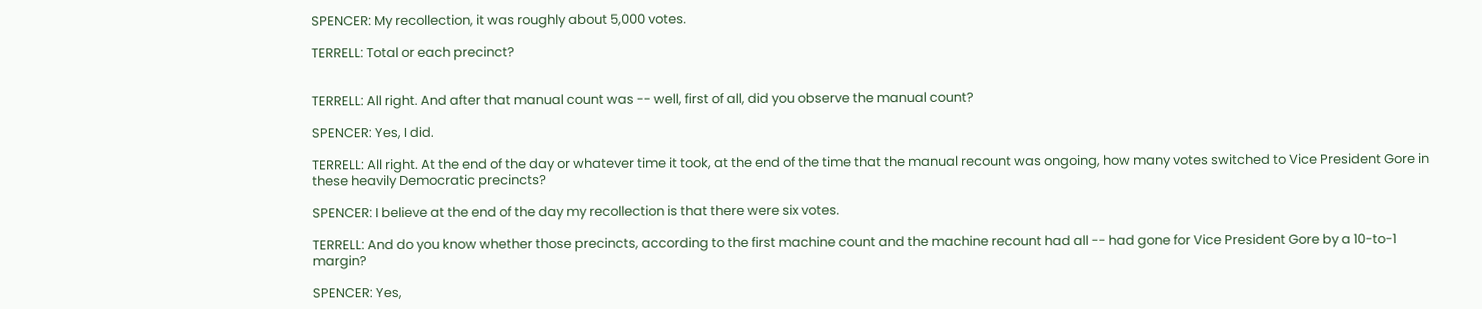SPENCER: My recollection, it was roughly about 5,000 votes.

TERRELL: Total or each precinct?


TERRELL: All right. And after that manual count was -- well, first of all, did you observe the manual count?

SPENCER: Yes, I did.

TERRELL: All right. At the end of the day or whatever time it took, at the end of the time that the manual recount was ongoing, how many votes switched to Vice President Gore in these heavily Democratic precincts?

SPENCER: I believe at the end of the day my recollection is that there were six votes.

TERRELL: And do you know whether those precincts, according to the first machine count and the machine recount had all -- had gone for Vice President Gore by a 10-to-1 margin?

SPENCER: Yes,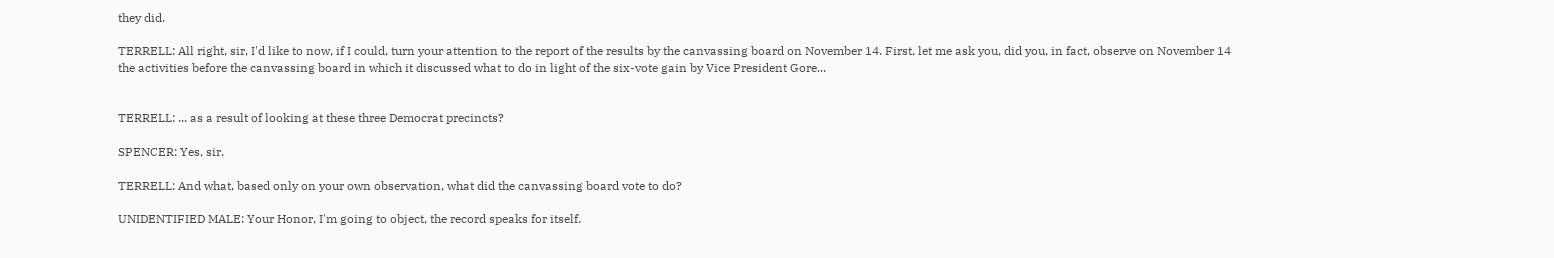they did.

TERRELL: All right, sir, I'd like to now, if I could, turn your attention to the report of the results by the canvassing board on November 14. First, let me ask you, did you, in fact, observe on November 14 the activities before the canvassing board in which it discussed what to do in light of the six-vote gain by Vice President Gore...


TERRELL: ... as a result of looking at these three Democrat precincts?

SPENCER: Yes, sir.

TERRELL: And what, based only on your own observation, what did the canvassing board vote to do?

UNIDENTIFIED MALE: Your Honor, I'm going to object, the record speaks for itself.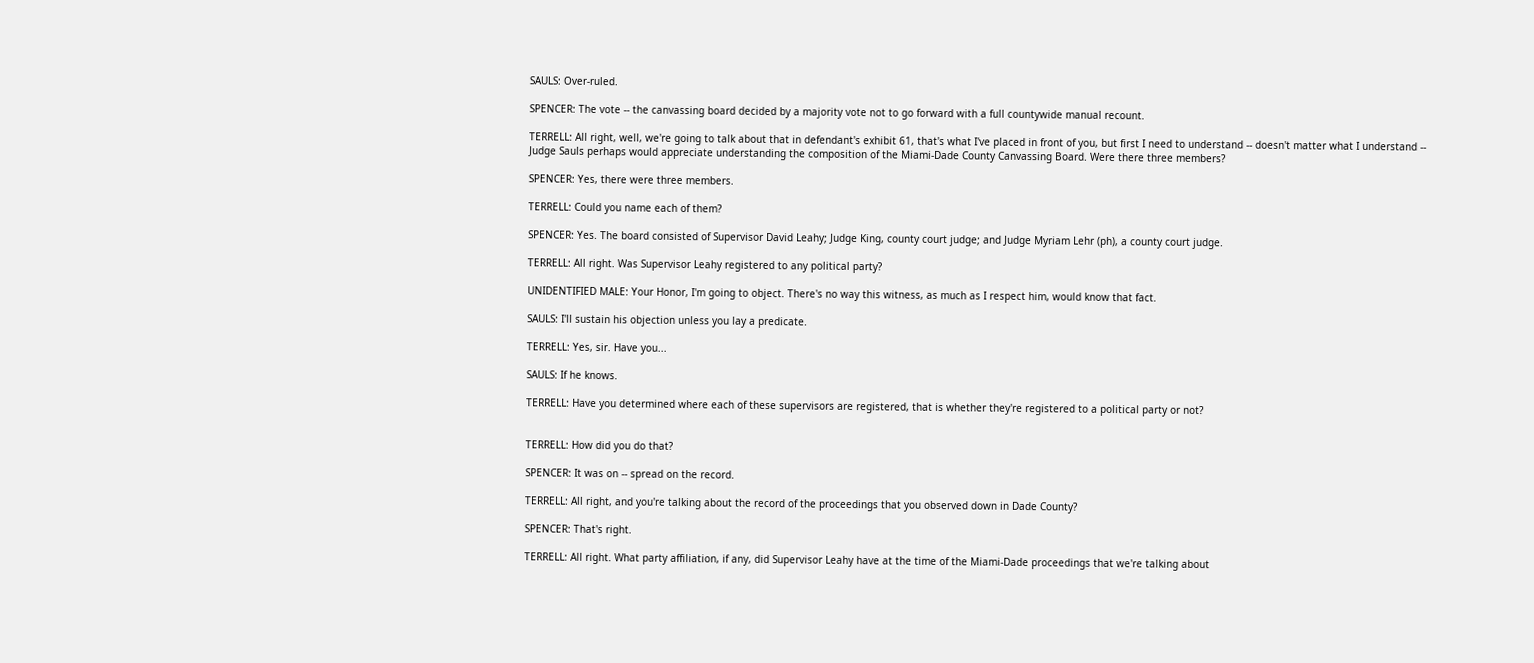SAULS: Over-ruled.

SPENCER: The vote -- the canvassing board decided by a majority vote not to go forward with a full countywide manual recount.

TERRELL: All right, well, we're going to talk about that in defendant's exhibit 61, that's what I've placed in front of you, but first I need to understand -- doesn't matter what I understand -- Judge Sauls perhaps would appreciate understanding the composition of the Miami-Dade County Canvassing Board. Were there three members?

SPENCER: Yes, there were three members.

TERRELL: Could you name each of them?

SPENCER: Yes. The board consisted of Supervisor David Leahy; Judge King, county court judge; and Judge Myriam Lehr (ph), a county court judge.

TERRELL: All right. Was Supervisor Leahy registered to any political party?

UNIDENTIFIED MALE: Your Honor, I'm going to object. There's no way this witness, as much as I respect him, would know that fact.

SAULS: I'll sustain his objection unless you lay a predicate.

TERRELL: Yes, sir. Have you...

SAULS: If he knows.

TERRELL: Have you determined where each of these supervisors are registered, that is whether they're registered to a political party or not?


TERRELL: How did you do that?

SPENCER: It was on -- spread on the record.

TERRELL: All right, and you're talking about the record of the proceedings that you observed down in Dade County?

SPENCER: That's right.

TERRELL: All right. What party affiliation, if any, did Supervisor Leahy have at the time of the Miami-Dade proceedings that we're talking about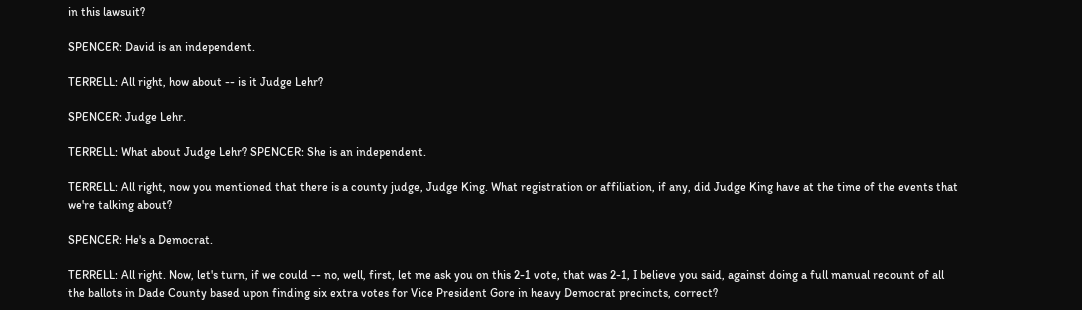in this lawsuit?

SPENCER: David is an independent.

TERRELL: All right, how about -- is it Judge Lehr?

SPENCER: Judge Lehr.

TERRELL: What about Judge Lehr? SPENCER: She is an independent.

TERRELL: All right, now you mentioned that there is a county judge, Judge King. What registration or affiliation, if any, did Judge King have at the time of the events that we're talking about?

SPENCER: He's a Democrat.

TERRELL: All right. Now, let's turn, if we could -- no, well, first, let me ask you on this 2-1 vote, that was 2-1, I believe you said, against doing a full manual recount of all the ballots in Dade County based upon finding six extra votes for Vice President Gore in heavy Democrat precincts, correct?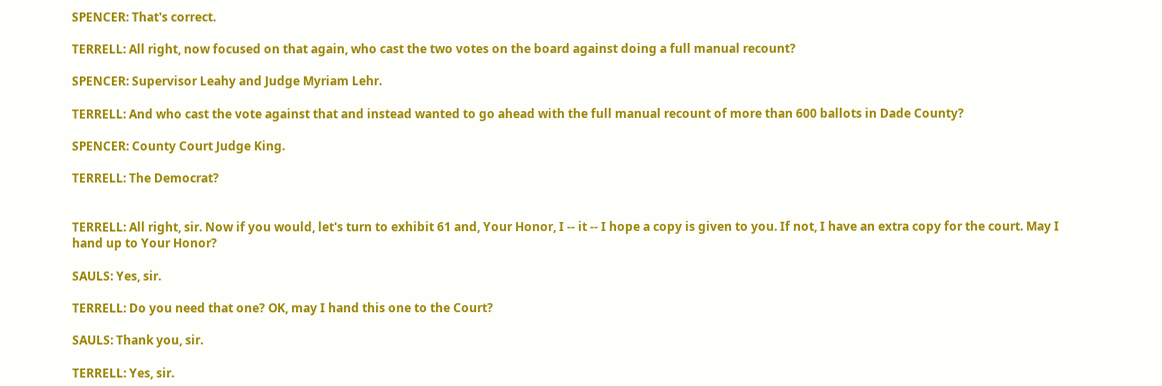SPENCER: That's correct.

TERRELL: All right, now focused on that again, who cast the two votes on the board against doing a full manual recount?

SPENCER: Supervisor Leahy and Judge Myriam Lehr.

TERRELL: And who cast the vote against that and instead wanted to go ahead with the full manual recount of more than 600 ballots in Dade County?

SPENCER: County Court Judge King.

TERRELL: The Democrat?


TERRELL: All right, sir. Now if you would, let's turn to exhibit 61 and, Your Honor, I -- it -- I hope a copy is given to you. If not, I have an extra copy for the court. May I hand up to Your Honor?

SAULS: Yes, sir.

TERRELL: Do you need that one? OK, may I hand this one to the Court?

SAULS: Thank you, sir.

TERRELL: Yes, sir.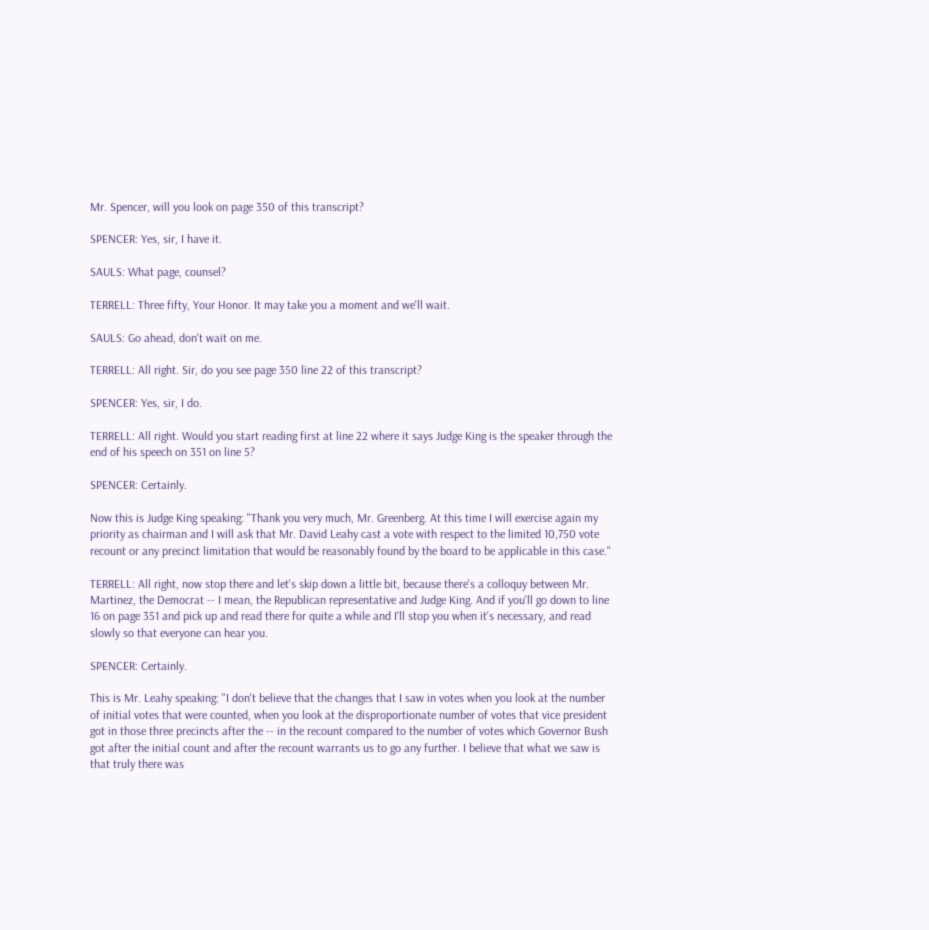Mr. Spencer, will you look on page 350 of this transcript?

SPENCER: Yes, sir, I have it.

SAULS: What page, counsel?

TERRELL: Three fifty, Your Honor. It may take you a moment and we'll wait.

SAULS: Go ahead, don't wait on me.

TERRELL: All right. Sir, do you see page 350 line 22 of this transcript?

SPENCER: Yes, sir, I do.

TERRELL: All right. Would you start reading first at line 22 where it says Judge King is the speaker through the end of his speech on 351 on line 5?

SPENCER: Certainly.

Now this is Judge King speaking: "Thank you very much, Mr. Greenberg. At this time I will exercise again my priority as chairman and I will ask that Mr. David Leahy cast a vote with respect to the limited 10,750 vote recount or any precinct limitation that would be reasonably found by the board to be applicable in this case."

TERRELL: All right, now stop there and let's skip down a little bit, because there's a colloquy between Mr. Martinez, the Democrat -- I mean, the Republican representative and Judge King. And if you'll go down to line 16 on page 351 and pick up and read there for quite a while and I'll stop you when it's necessary, and read slowly so that everyone can hear you.

SPENCER: Certainly.

This is Mr. Leahy speaking: "I don't believe that the changes that I saw in votes when you look at the number of initial votes that were counted, when you look at the disproportionate number of votes that vice president got in those three precincts after the -- in the recount compared to the number of votes which Governor Bush got after the initial count and after the recount warrants us to go any further. I believe that what we saw is that truly there was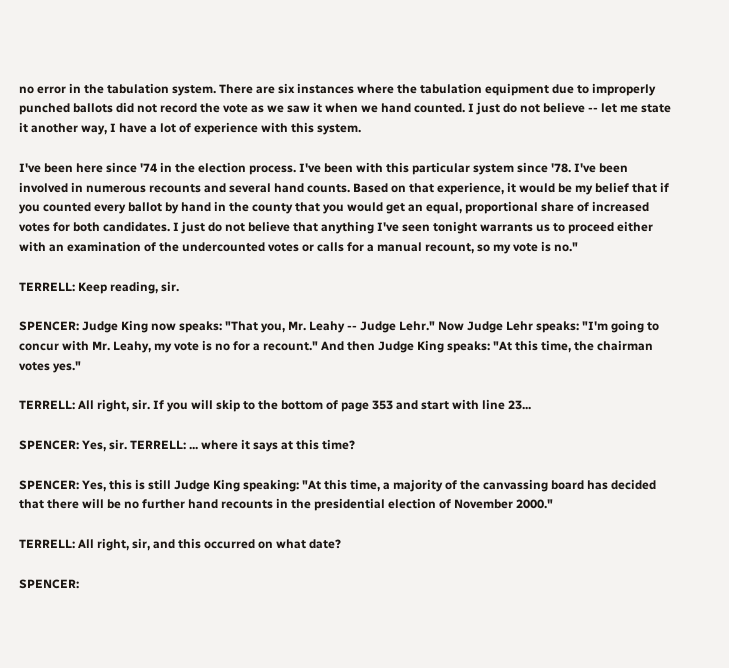no error in the tabulation system. There are six instances where the tabulation equipment due to improperly punched ballots did not record the vote as we saw it when we hand counted. I just do not believe -- let me state it another way, I have a lot of experience with this system.

I've been here since '74 in the election process. I've been with this particular system since '78. I've been involved in numerous recounts and several hand counts. Based on that experience, it would be my belief that if you counted every ballot by hand in the county that you would get an equal, proportional share of increased votes for both candidates. I just do not believe that anything I've seen tonight warrants us to proceed either with an examination of the undercounted votes or calls for a manual recount, so my vote is no."

TERRELL: Keep reading, sir.

SPENCER: Judge King now speaks: "That you, Mr. Leahy -- Judge Lehr." Now Judge Lehr speaks: "I'm going to concur with Mr. Leahy, my vote is no for a recount." And then Judge King speaks: "At this time, the chairman votes yes."

TERRELL: All right, sir. If you will skip to the bottom of page 353 and start with line 23...

SPENCER: Yes, sir. TERRELL: ... where it says at this time?

SPENCER: Yes, this is still Judge King speaking: "At this time, a majority of the canvassing board has decided that there will be no further hand recounts in the presidential election of November 2000."

TERRELL: All right, sir, and this occurred on what date?

SPENCER: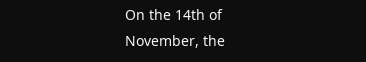On the 14th of November, the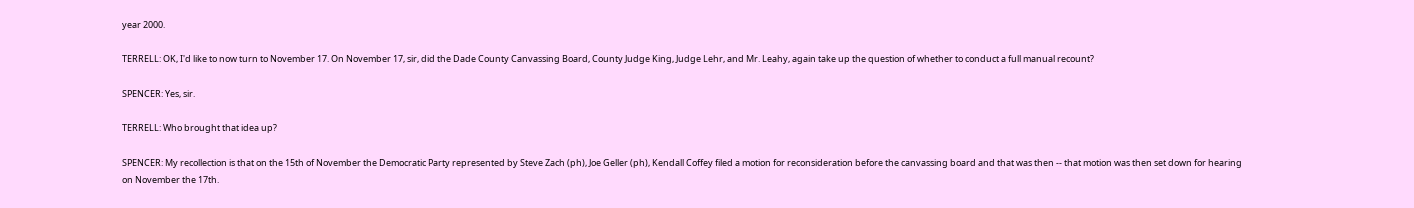year 2000.

TERRELL: OK, I'd like to now turn to November 17. On November 17, sir, did the Dade County Canvassing Board, County Judge King, Judge Lehr, and Mr. Leahy, again take up the question of whether to conduct a full manual recount?

SPENCER: Yes, sir.

TERRELL: Who brought that idea up?

SPENCER: My recollection is that on the 15th of November the Democratic Party represented by Steve Zach (ph), Joe Geller (ph), Kendall Coffey filed a motion for reconsideration before the canvassing board and that was then -- that motion was then set down for hearing on November the 17th.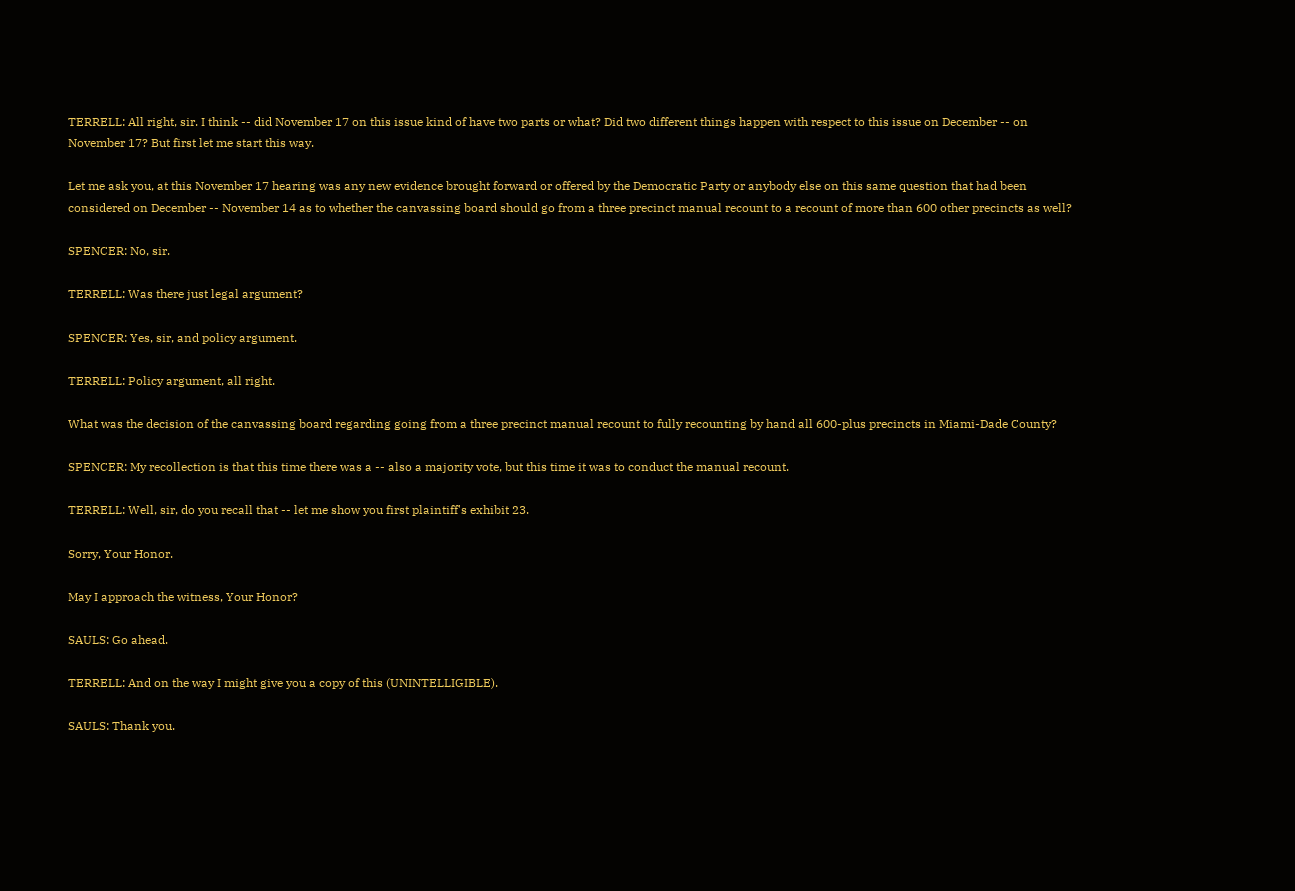TERRELL: All right, sir. I think -- did November 17 on this issue kind of have two parts or what? Did two different things happen with respect to this issue on December -- on November 17? But first let me start this way.

Let me ask you, at this November 17 hearing was any new evidence brought forward or offered by the Democratic Party or anybody else on this same question that had been considered on December -- November 14 as to whether the canvassing board should go from a three precinct manual recount to a recount of more than 600 other precincts as well?

SPENCER: No, sir.

TERRELL: Was there just legal argument?

SPENCER: Yes, sir, and policy argument.

TERRELL: Policy argument, all right.

What was the decision of the canvassing board regarding going from a three precinct manual recount to fully recounting by hand all 600-plus precincts in Miami-Dade County?

SPENCER: My recollection is that this time there was a -- also a majority vote, but this time it was to conduct the manual recount.

TERRELL: Well, sir, do you recall that -- let me show you first plaintiff's exhibit 23.

Sorry, Your Honor.

May I approach the witness, Your Honor?

SAULS: Go ahead.

TERRELL: And on the way I might give you a copy of this (UNINTELLIGIBLE).

SAULS: Thank you.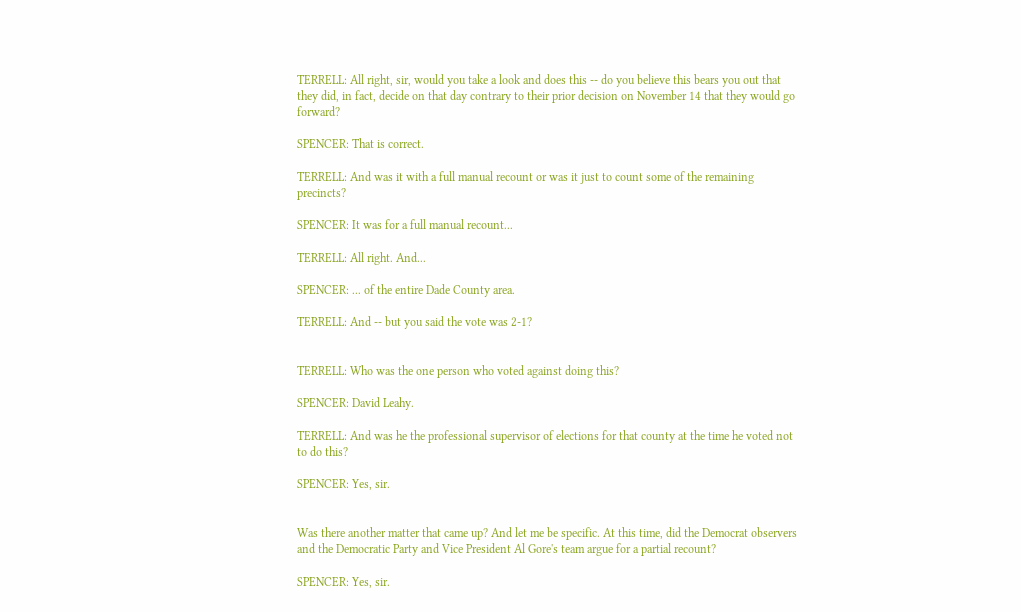TERRELL: All right, sir, would you take a look and does this -- do you believe this bears you out that they did, in fact, decide on that day contrary to their prior decision on November 14 that they would go forward?

SPENCER: That is correct.

TERRELL: And was it with a full manual recount or was it just to count some of the remaining precincts?

SPENCER: It was for a full manual recount...

TERRELL: All right. And...

SPENCER: ... of the entire Dade County area.

TERRELL: And -- but you said the vote was 2-1?


TERRELL: Who was the one person who voted against doing this?

SPENCER: David Leahy.

TERRELL: And was he the professional supervisor of elections for that county at the time he voted not to do this?

SPENCER: Yes, sir.


Was there another matter that came up? And let me be specific. At this time, did the Democrat observers and the Democratic Party and Vice President Al Gore's team argue for a partial recount?

SPENCER: Yes, sir.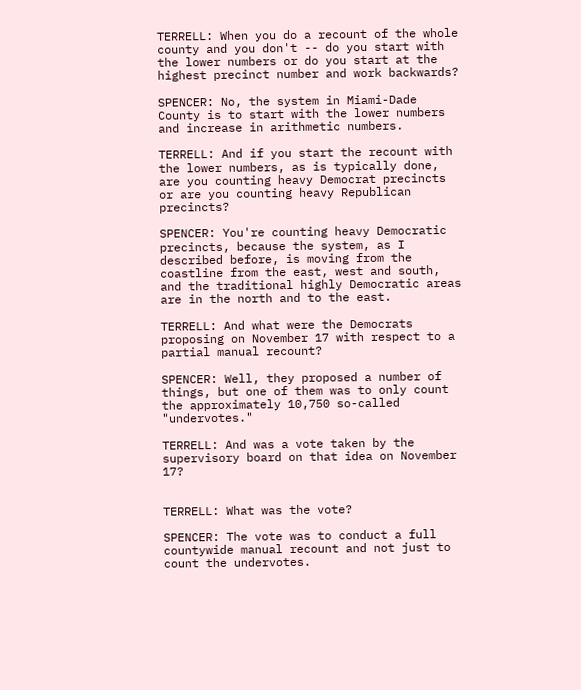TERRELL: When you do a recount of the whole county and you don't -- do you start with the lower numbers or do you start at the highest precinct number and work backwards?

SPENCER: No, the system in Miami-Dade County is to start with the lower numbers and increase in arithmetic numbers.

TERRELL: And if you start the recount with the lower numbers, as is typically done, are you counting heavy Democrat precincts or are you counting heavy Republican precincts?

SPENCER: You're counting heavy Democratic precincts, because the system, as I described before, is moving from the coastline from the east, west and south, and the traditional highly Democratic areas are in the north and to the east.

TERRELL: And what were the Democrats proposing on November 17 with respect to a partial manual recount?

SPENCER: Well, they proposed a number of things, but one of them was to only count the approximately 10,750 so-called "undervotes."

TERRELL: And was a vote taken by the supervisory board on that idea on November 17?


TERRELL: What was the vote?

SPENCER: The vote was to conduct a full countywide manual recount and not just to count the undervotes.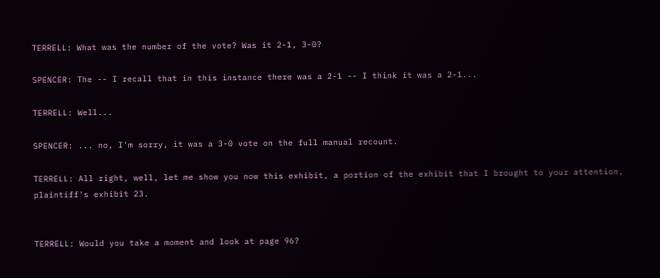TERRELL: What was the number of the vote? Was it 2-1, 3-0?

SPENCER: The -- I recall that in this instance there was a 2-1 -- I think it was a 2-1...

TERRELL: Well...

SPENCER: ... no, I'm sorry, it was a 3-0 vote on the full manual recount.

TERRELL: All right, well, let me show you now this exhibit, a portion of the exhibit that I brought to your attention, plaintiff's exhibit 23.


TERRELL: Would you take a moment and look at page 96?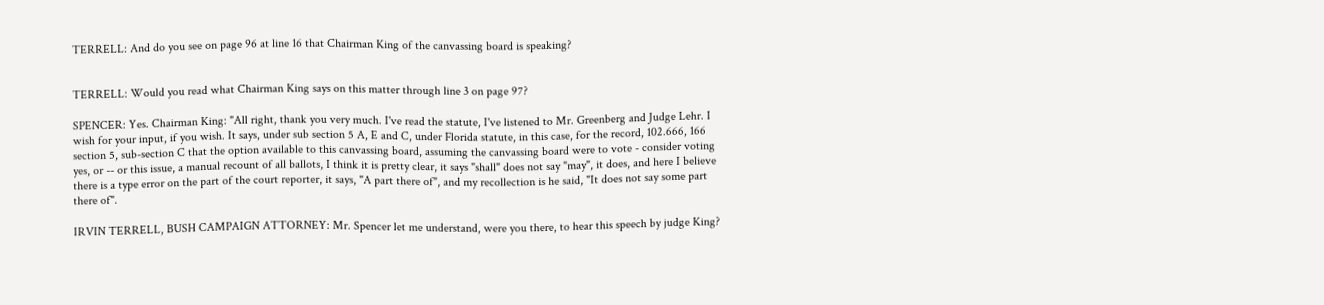TERRELL: And do you see on page 96 at line 16 that Chairman King of the canvassing board is speaking?


TERRELL: Would you read what Chairman King says on this matter through line 3 on page 97?

SPENCER: Yes. Chairman King: "All right, thank you very much. I've read the statute, I've listened to Mr. Greenberg and Judge Lehr. I wish for your input, if you wish. It says, under sub section 5 A, E and C, under Florida statute, in this case, for the record, 102.666, 166 section 5, sub-section C that the option available to this canvassing board, assuming the canvassing board were to vote - consider voting yes, or -- or this issue, a manual recount of all ballots, I think it is pretty clear, it says "shall" does not say "may", it does, and here I believe there is a type error on the part of the court reporter, it says, "A part there of", and my recollection is he said, "It does not say some part there of".

IRVIN TERRELL, BUSH CAMPAIGN ATTORNEY: Mr. Spencer let me understand, were you there, to hear this speech by judge King?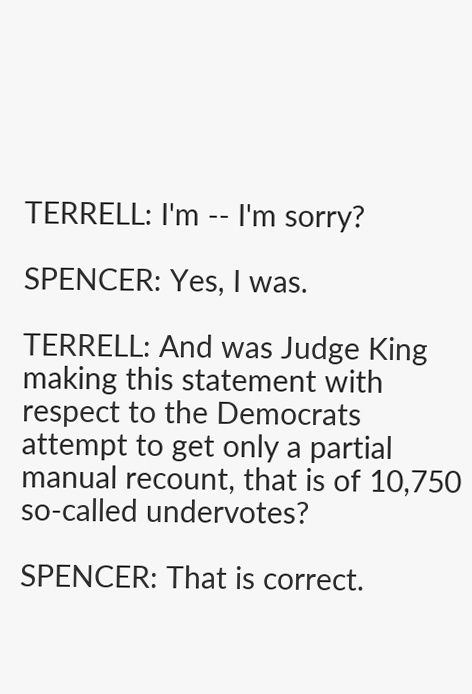TERRELL: I'm -- I'm sorry?

SPENCER: Yes, I was.

TERRELL: And was Judge King making this statement with respect to the Democrats attempt to get only a partial manual recount, that is of 10,750 so-called undervotes?

SPENCER: That is correct.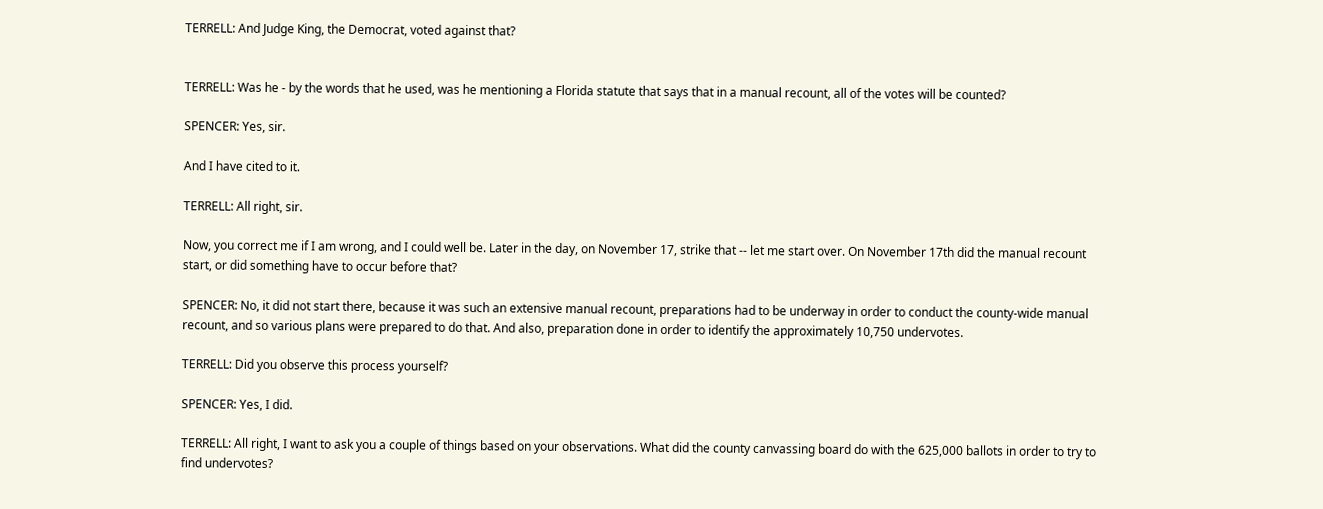TERRELL: And Judge King, the Democrat, voted against that?


TERRELL: Was he - by the words that he used, was he mentioning a Florida statute that says that in a manual recount, all of the votes will be counted?

SPENCER: Yes, sir.

And I have cited to it.

TERRELL: All right, sir.

Now, you correct me if I am wrong, and I could well be. Later in the day, on November 17, strike that -- let me start over. On November 17th did the manual recount start, or did something have to occur before that?

SPENCER: No, it did not start there, because it was such an extensive manual recount, preparations had to be underway in order to conduct the county-wide manual recount, and so various plans were prepared to do that. And also, preparation done in order to identify the approximately 10,750 undervotes.

TERRELL: Did you observe this process yourself?

SPENCER: Yes, I did.

TERRELL: All right, I want to ask you a couple of things based on your observations. What did the county canvassing board do with the 625,000 ballots in order to try to find undervotes?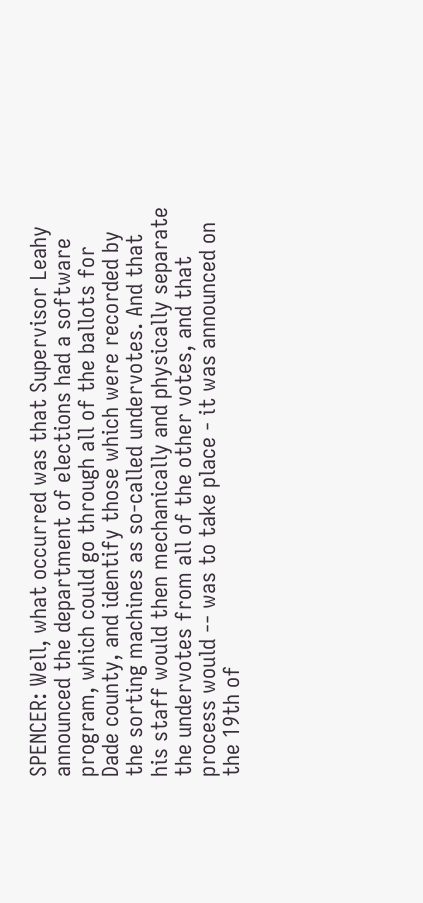SPENCER: Well, what occurred was that Supervisor Leahy announced the department of elections had a software program, which could go through all of the ballots for Dade county, and identify those which were recorded by the sorting machines as so-called undervotes. And that his staff would then mechanically and physically separate the undervotes from all of the other votes, and that process would -- was to take place - it was announced on the 19th of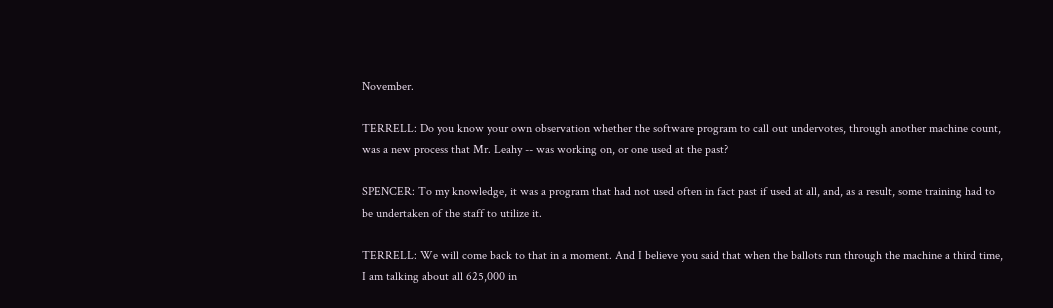November.

TERRELL: Do you know your own observation whether the software program to call out undervotes, through another machine count, was a new process that Mr. Leahy -- was working on, or one used at the past?

SPENCER: To my knowledge, it was a program that had not used often in fact past if used at all, and, as a result, some training had to be undertaken of the staff to utilize it.

TERRELL: We will come back to that in a moment. And I believe you said that when the ballots run through the machine a third time, I am talking about all 625,000 in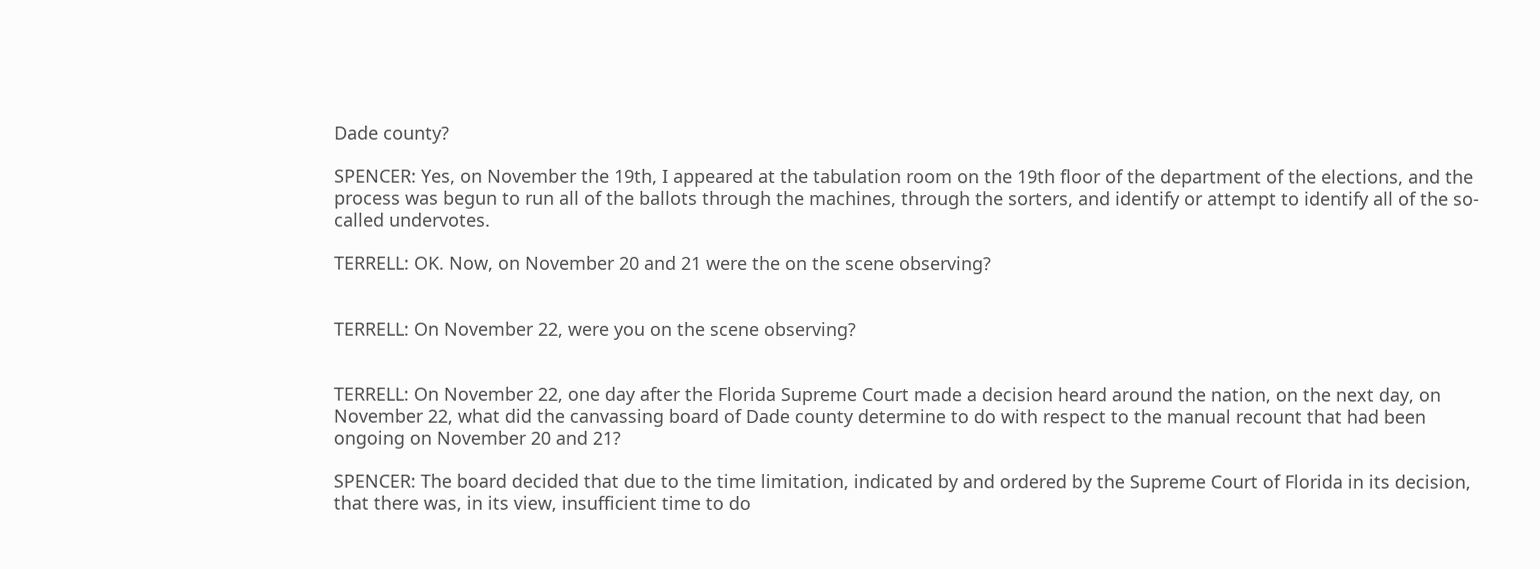Dade county?

SPENCER: Yes, on November the 19th, I appeared at the tabulation room on the 19th floor of the department of the elections, and the process was begun to run all of the ballots through the machines, through the sorters, and identify or attempt to identify all of the so-called undervotes.

TERRELL: OK. Now, on November 20 and 21 were the on the scene observing?


TERRELL: On November 22, were you on the scene observing?


TERRELL: On November 22, one day after the Florida Supreme Court made a decision heard around the nation, on the next day, on November 22, what did the canvassing board of Dade county determine to do with respect to the manual recount that had been ongoing on November 20 and 21?

SPENCER: The board decided that due to the time limitation, indicated by and ordered by the Supreme Court of Florida in its decision, that there was, in its view, insufficient time to do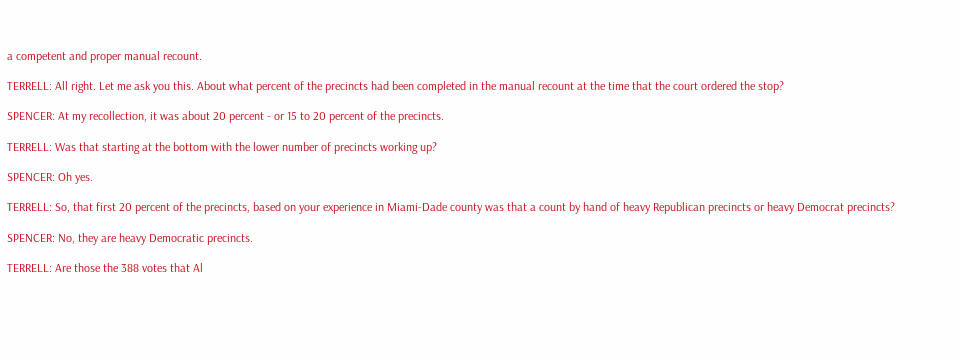a competent and proper manual recount.

TERRELL: All right. Let me ask you this. About what percent of the precincts had been completed in the manual recount at the time that the court ordered the stop?

SPENCER: At my recollection, it was about 20 percent - or 15 to 20 percent of the precincts.

TERRELL: Was that starting at the bottom with the lower number of precincts working up?

SPENCER: Oh yes.

TERRELL: So, that first 20 percent of the precincts, based on your experience in Miami-Dade county was that a count by hand of heavy Republican precincts or heavy Democrat precincts?

SPENCER: No, they are heavy Democratic precincts.

TERRELL: Are those the 388 votes that Al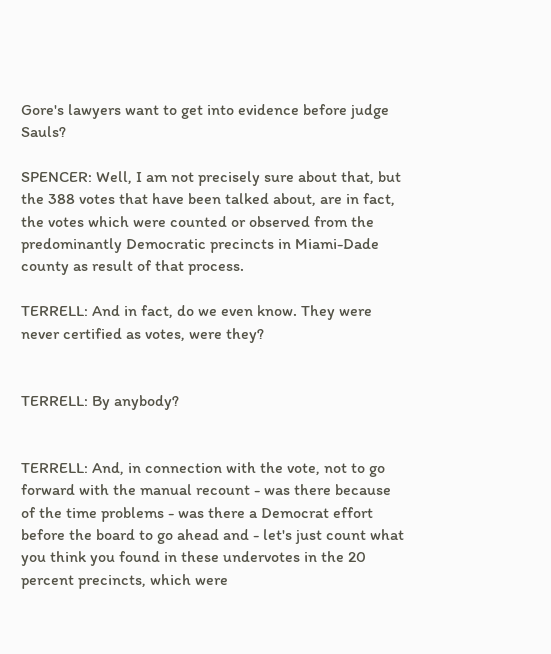Gore's lawyers want to get into evidence before judge Sauls?

SPENCER: Well, I am not precisely sure about that, but the 388 votes that have been talked about, are in fact, the votes which were counted or observed from the predominantly Democratic precincts in Miami-Dade county as result of that process.

TERRELL: And in fact, do we even know. They were never certified as votes, were they?


TERRELL: By anybody?


TERRELL: And, in connection with the vote, not to go forward with the manual recount - was there because of the time problems - was there a Democrat effort before the board to go ahead and - let's just count what you think you found in these undervotes in the 20 percent precincts, which were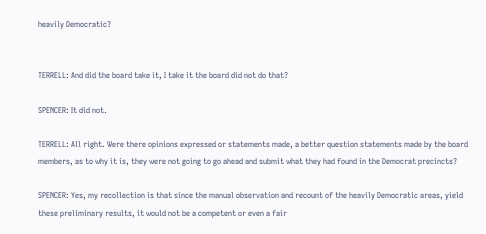heavily Democratic?


TERRELL: And did the board take it, I take it the board did not do that?

SPENCER: It did not.

TERRELL: All right. Were there opinions expressed or statements made, a better question statements made by the board members, as to why it is, they were not going to go ahead and submit what they had found in the Democrat precincts?

SPENCER: Yes, my recollection is that since the manual observation and recount of the heavily Democratic areas, yield these preliminary results, it would not be a competent or even a fair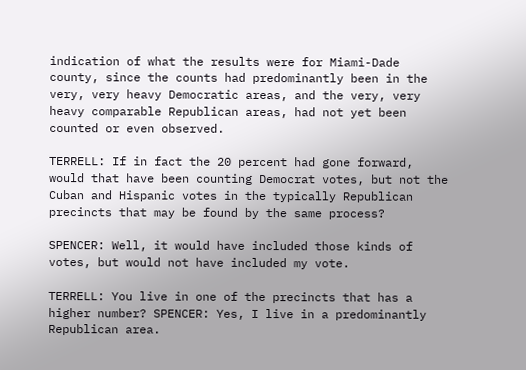indication of what the results were for Miami-Dade county, since the counts had predominantly been in the very, very heavy Democratic areas, and the very, very heavy comparable Republican areas, had not yet been counted or even observed.

TERRELL: If in fact the 20 percent had gone forward, would that have been counting Democrat votes, but not the Cuban and Hispanic votes in the typically Republican precincts that may be found by the same process?

SPENCER: Well, it would have included those kinds of votes, but would not have included my vote.

TERRELL: You live in one of the precincts that has a higher number? SPENCER: Yes, I live in a predominantly Republican area.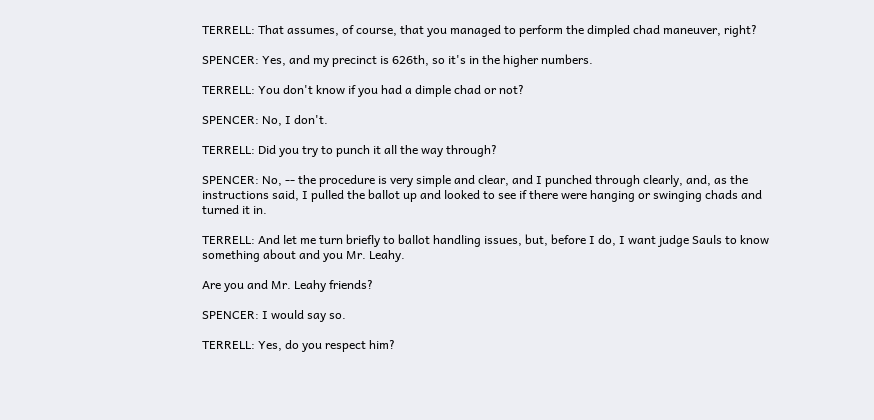TERRELL: That assumes, of course, that you managed to perform the dimpled chad maneuver, right?

SPENCER: Yes, and my precinct is 626th, so it's in the higher numbers.

TERRELL: You don't know if you had a dimple chad or not?

SPENCER: No, I don't.

TERRELL: Did you try to punch it all the way through?

SPENCER: No, -- the procedure is very simple and clear, and I punched through clearly, and, as the instructions said, I pulled the ballot up and looked to see if there were hanging or swinging chads and turned it in.

TERRELL: And let me turn briefly to ballot handling issues, but, before I do, I want judge Sauls to know something about and you Mr. Leahy.

Are you and Mr. Leahy friends?

SPENCER: I would say so.

TERRELL: Yes, do you respect him?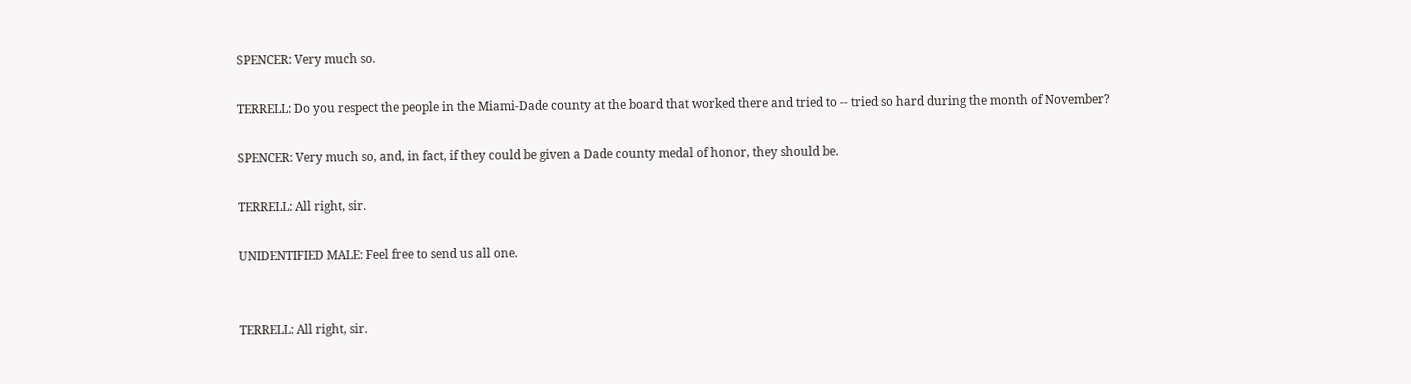SPENCER: Very much so.

TERRELL: Do you respect the people in the Miami-Dade county at the board that worked there and tried to -- tried so hard during the month of November?

SPENCER: Very much so, and, in fact, if they could be given a Dade county medal of honor, they should be.

TERRELL: All right, sir.

UNIDENTIFIED MALE: Feel free to send us all one.


TERRELL: All right, sir.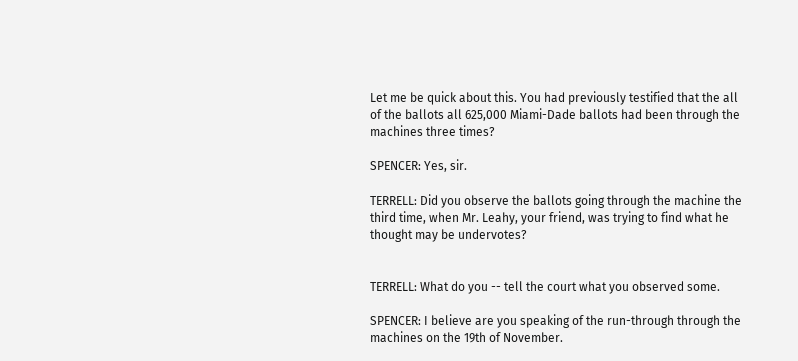Let me be quick about this. You had previously testified that the all of the ballots all 625,000 Miami-Dade ballots had been through the machines three times?

SPENCER: Yes, sir.

TERRELL: Did you observe the ballots going through the machine the third time, when Mr. Leahy, your friend, was trying to find what he thought may be undervotes?


TERRELL: What do you -- tell the court what you observed some.

SPENCER: I believe are you speaking of the run-through through the machines on the 19th of November.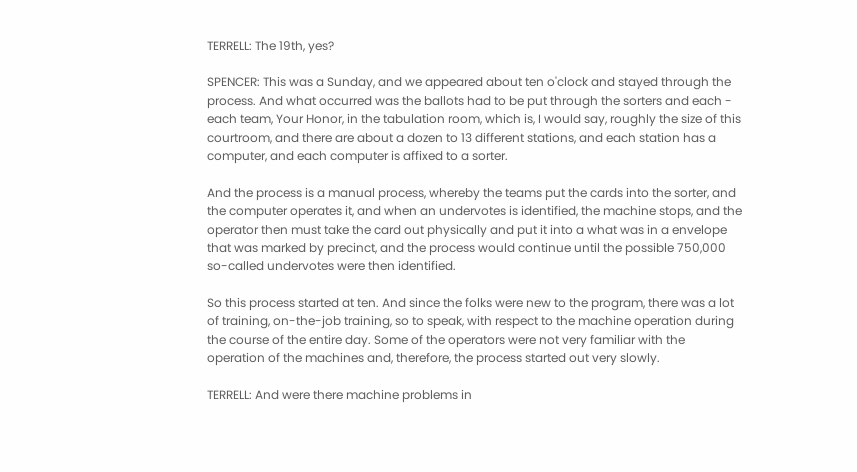TERRELL: The 19th, yes?

SPENCER: This was a Sunday, and we appeared about ten o'clock and stayed through the process. And what occurred was the ballots had to be put through the sorters and each - each team, Your Honor, in the tabulation room, which is, I would say, roughly the size of this courtroom, and there are about a dozen to 13 different stations, and each station has a computer, and each computer is affixed to a sorter.

And the process is a manual process, whereby the teams put the cards into the sorter, and the computer operates it, and when an undervotes is identified, the machine stops, and the operator then must take the card out physically and put it into a what was in a envelope that was marked by precinct, and the process would continue until the possible 750,000 so-called undervotes were then identified.

So this process started at ten. And since the folks were new to the program, there was a lot of training, on-the-job training, so to speak, with respect to the machine operation during the course of the entire day. Some of the operators were not very familiar with the operation of the machines and, therefore, the process started out very slowly.

TERRELL: And were there machine problems in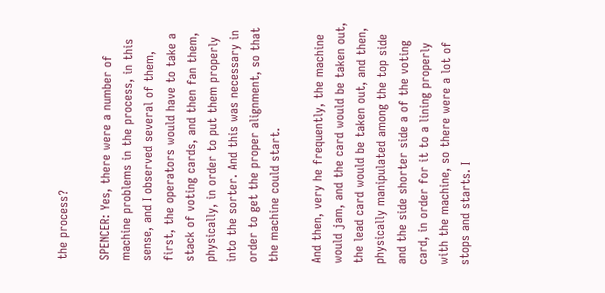the process?

SPENCER: Yes, there were a number of machine problems in the process, in this sense, and I observed several of them, first, the operators would have to take a stack of voting cards, and then fan them, physically, in order to put them properly into the sorter. And this was necessary in order to get the proper alignment, so that the machine could start.

And then, very he frequently, the machine would jam, and the card would be taken out, the lead card would be taken out, and then, physically manipulated among the top side and the side shorter side a of the voting card, in order for it to a lining properly with the machine, so there were a lot of stops and starts. I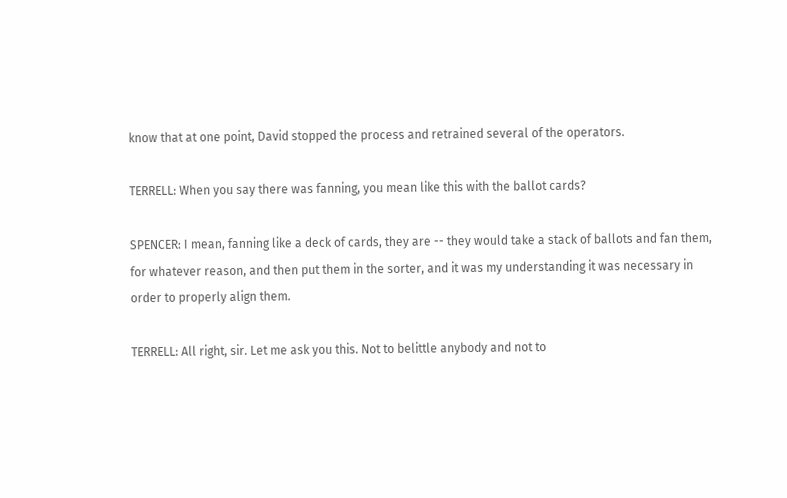know that at one point, David stopped the process and retrained several of the operators.

TERRELL: When you say there was fanning, you mean like this with the ballot cards?

SPENCER: I mean, fanning like a deck of cards, they are -- they would take a stack of ballots and fan them, for whatever reason, and then put them in the sorter, and it was my understanding it was necessary in order to properly align them.

TERRELL: All right, sir. Let me ask you this. Not to belittle anybody and not to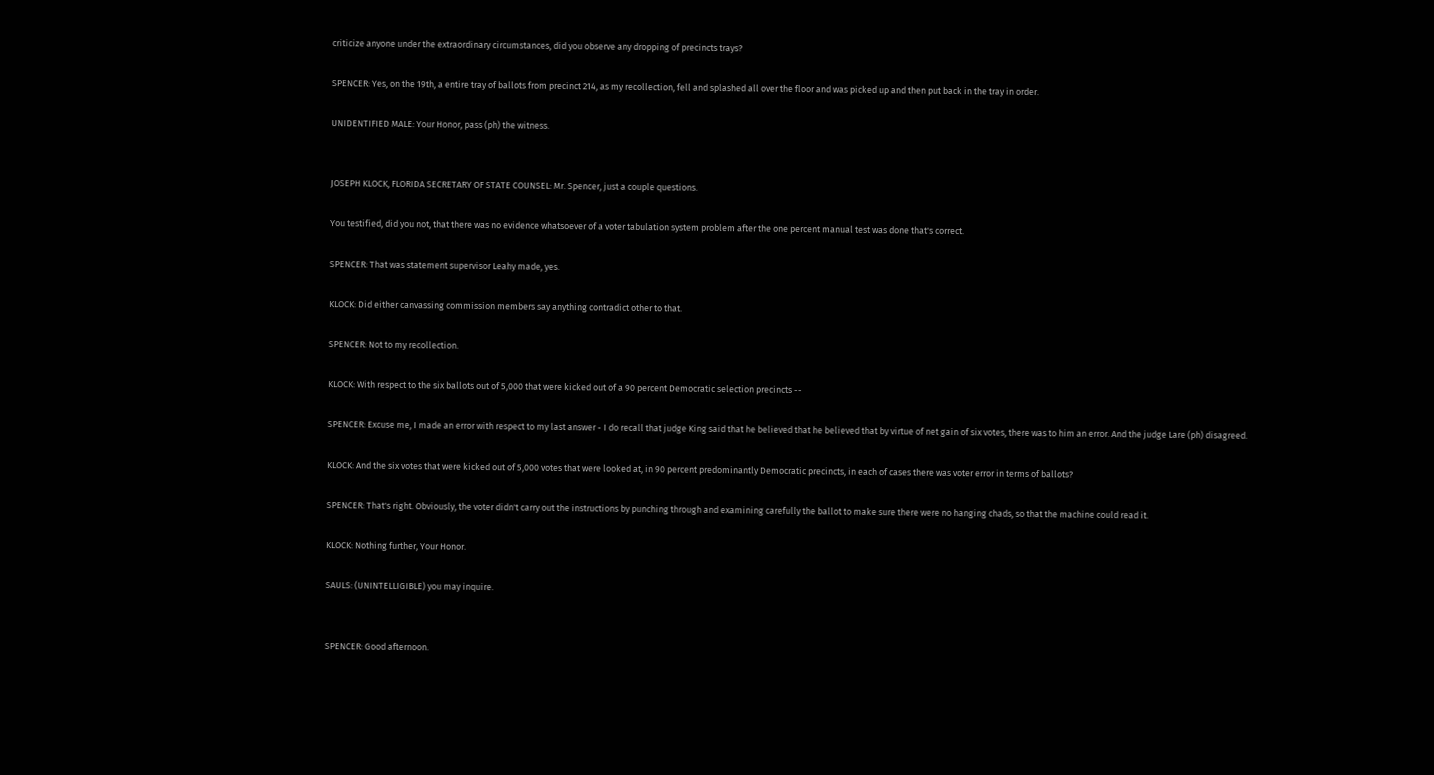criticize anyone under the extraordinary circumstances, did you observe any dropping of precincts trays?

SPENCER: Yes, on the 19th, a entire tray of ballots from precinct 214, as my recollection, fell and splashed all over the floor and was picked up and then put back in the tray in order.

UNIDENTIFIED MALE: Your Honor, pass (ph) the witness.


JOSEPH KLOCK, FLORIDA SECRETARY OF STATE COUNSEL: Mr. Spencer, just a couple questions.

You testified, did you not, that there was no evidence whatsoever of a voter tabulation system problem after the one percent manual test was done that's correct.

SPENCER: That was statement supervisor Leahy made, yes.

KLOCK: Did either canvassing commission members say anything contradict other to that.

SPENCER: Not to my recollection.

KLOCK: With respect to the six ballots out of 5,000 that were kicked out of a 90 percent Democratic selection precincts --

SPENCER: Excuse me, I made an error with respect to my last answer - I do recall that judge King said that he believed that he believed that by virtue of net gain of six votes, there was to him an error. And the judge Lare (ph) disagreed.

KLOCK: And the six votes that were kicked out of 5,000 votes that were looked at, in 90 percent predominantly Democratic precincts, in each of cases there was voter error in terms of ballots?

SPENCER: That's right. Obviously, the voter didn't carry out the instructions by punching through and examining carefully the ballot to make sure there were no hanging chads, so that the machine could read it.

KLOCK: Nothing further, Your Honor.

SAULS: (UNINTELLIGIBLE) you may inquire.


SPENCER: Good afternoon.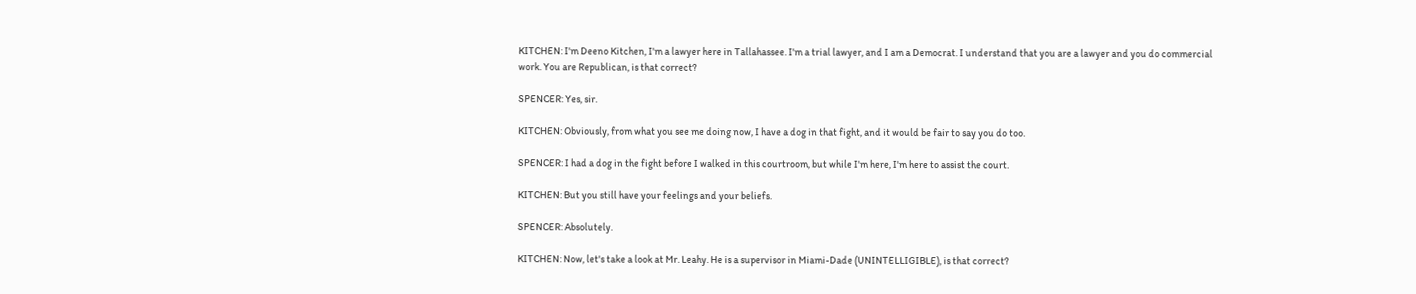KITCHEN: I'm Deeno Kitchen, I'm a lawyer here in Tallahassee. I'm a trial lawyer, and I am a Democrat. I understand that you are a lawyer and you do commercial work. You are Republican, is that correct?

SPENCER: Yes, sir.

KITCHEN: Obviously, from what you see me doing now, I have a dog in that fight, and it would be fair to say you do too.

SPENCER: I had a dog in the fight before I walked in this courtroom, but while I'm here, I'm here to assist the court.

KITCHEN: But you still have your feelings and your beliefs.

SPENCER: Absolutely.

KITCHEN: Now, let's take a look at Mr. Leahy. He is a supervisor in Miami-Dade (UNINTELLIGIBLE), is that correct?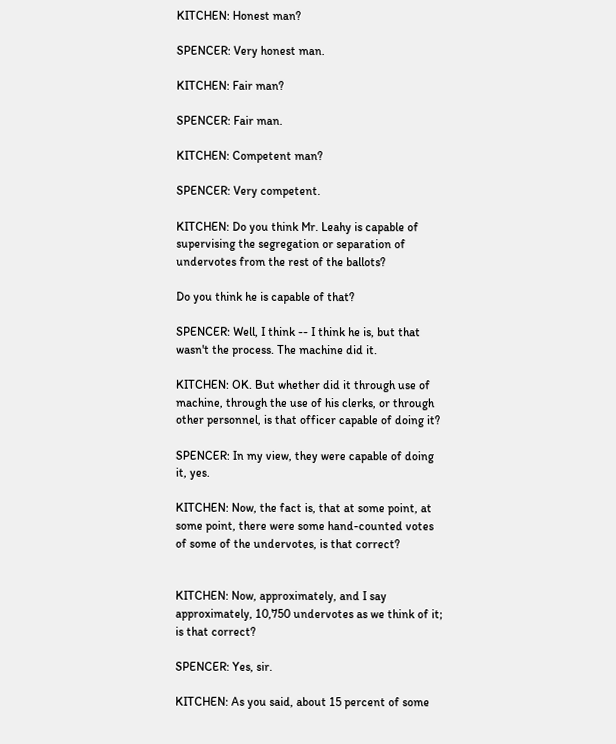KITCHEN: Honest man?

SPENCER: Very honest man.

KITCHEN: Fair man?

SPENCER: Fair man.

KITCHEN: Competent man?

SPENCER: Very competent.

KITCHEN: Do you think Mr. Leahy is capable of supervising the segregation or separation of undervotes from the rest of the ballots?

Do you think he is capable of that?

SPENCER: Well, I think -- I think he is, but that wasn't the process. The machine did it.

KITCHEN: OK. But whether did it through use of machine, through the use of his clerks, or through other personnel, is that officer capable of doing it?

SPENCER: In my view, they were capable of doing it, yes.

KITCHEN: Now, the fact is, that at some point, at some point, there were some hand-counted votes of some of the undervotes, is that correct?


KITCHEN: Now, approximately, and I say approximately, 10,750 undervotes as we think of it; is that correct?

SPENCER: Yes, sir.

KITCHEN: As you said, about 15 percent of some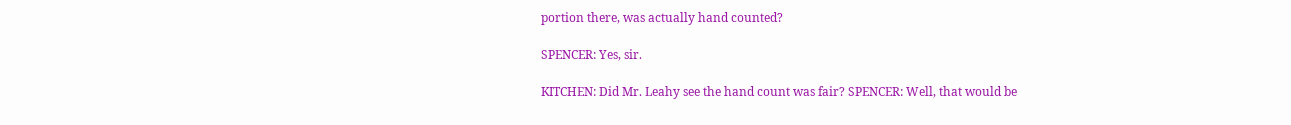portion there, was actually hand counted?

SPENCER: Yes, sir.

KITCHEN: Did Mr. Leahy see the hand count was fair? SPENCER: Well, that would be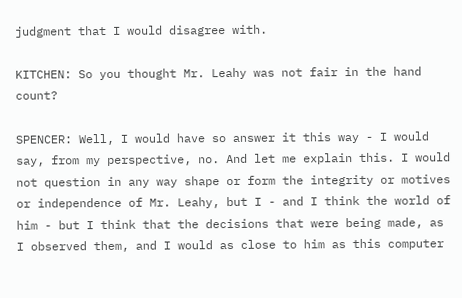judgment that I would disagree with.

KITCHEN: So you thought Mr. Leahy was not fair in the hand count?

SPENCER: Well, I would have so answer it this way - I would say, from my perspective, no. And let me explain this. I would not question in any way shape or form the integrity or motives or independence of Mr. Leahy, but I - and I think the world of him - but I think that the decisions that were being made, as I observed them, and I would as close to him as this computer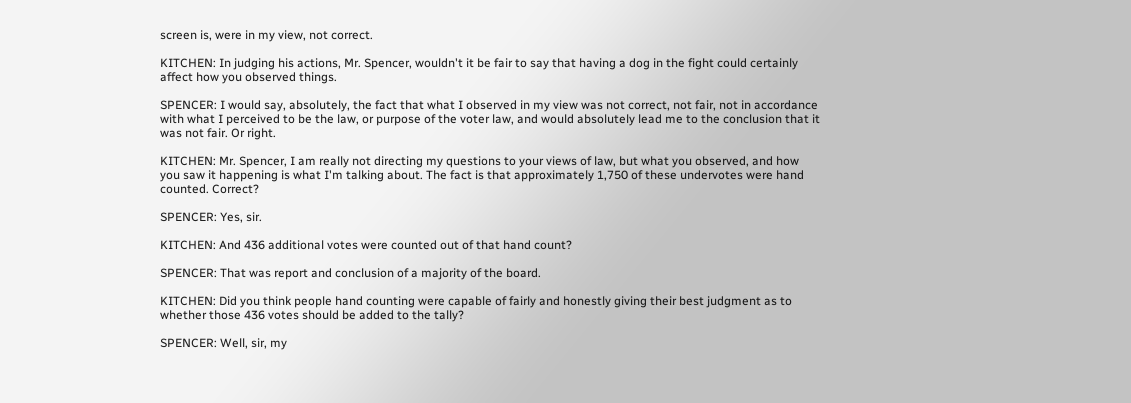screen is, were in my view, not correct.

KITCHEN: In judging his actions, Mr. Spencer, wouldn't it be fair to say that having a dog in the fight could certainly affect how you observed things.

SPENCER: I would say, absolutely, the fact that what I observed in my view was not correct, not fair, not in accordance with what I perceived to be the law, or purpose of the voter law, and would absolutely lead me to the conclusion that it was not fair. Or right.

KITCHEN: Mr. Spencer, I am really not directing my questions to your views of law, but what you observed, and how you saw it happening is what I'm talking about. The fact is that approximately 1,750 of these undervotes were hand counted. Correct?

SPENCER: Yes, sir.

KITCHEN: And 436 additional votes were counted out of that hand count?

SPENCER: That was report and conclusion of a majority of the board.

KITCHEN: Did you think people hand counting were capable of fairly and honestly giving their best judgment as to whether those 436 votes should be added to the tally?

SPENCER: Well, sir, my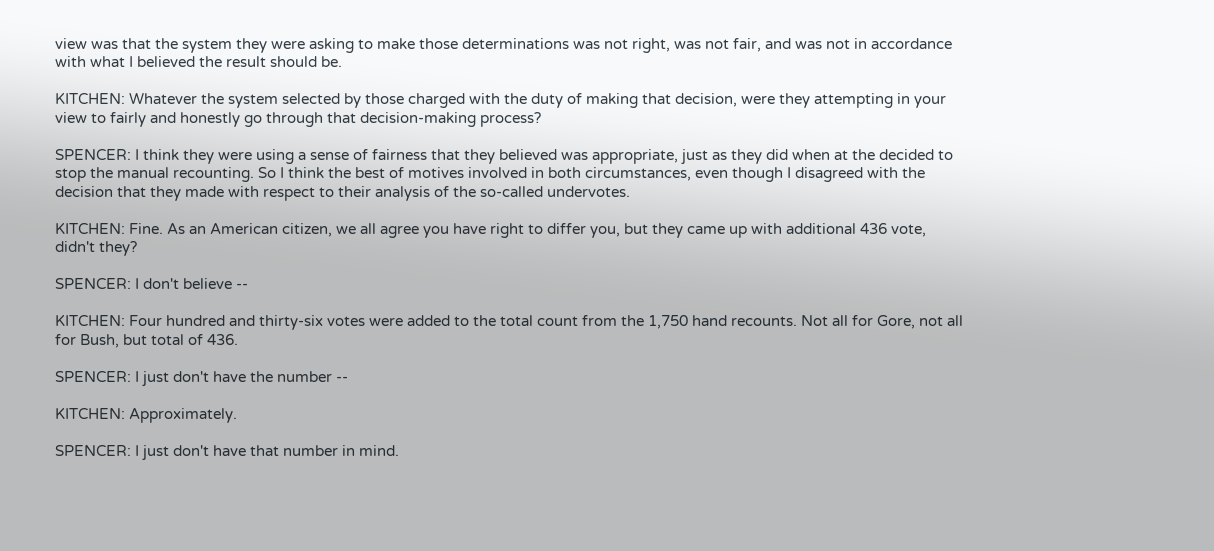view was that the system they were asking to make those determinations was not right, was not fair, and was not in accordance with what I believed the result should be.

KITCHEN: Whatever the system selected by those charged with the duty of making that decision, were they attempting in your view to fairly and honestly go through that decision-making process?

SPENCER: I think they were using a sense of fairness that they believed was appropriate, just as they did when at the decided to stop the manual recounting. So I think the best of motives involved in both circumstances, even though I disagreed with the decision that they made with respect to their analysis of the so-called undervotes.

KITCHEN: Fine. As an American citizen, we all agree you have right to differ you, but they came up with additional 436 vote, didn't they?

SPENCER: I don't believe --

KITCHEN: Four hundred and thirty-six votes were added to the total count from the 1,750 hand recounts. Not all for Gore, not all for Bush, but total of 436.

SPENCER: I just don't have the number --

KITCHEN: Approximately.

SPENCER: I just don't have that number in mind.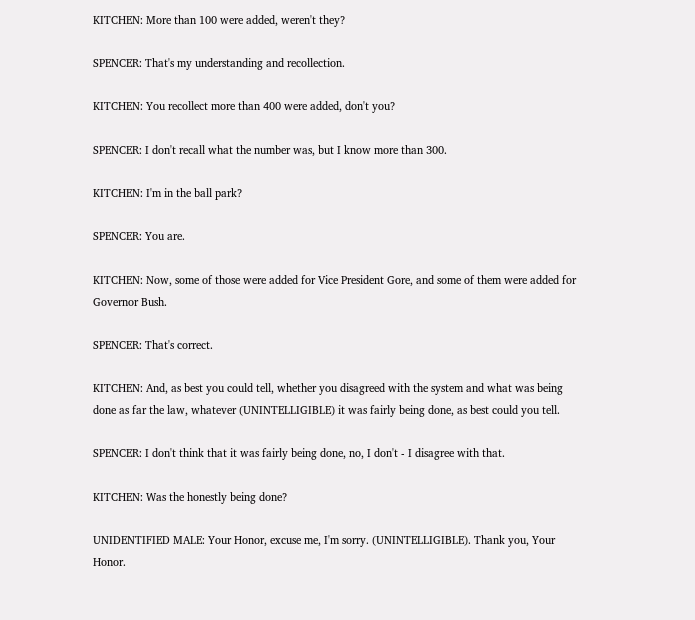KITCHEN: More than 100 were added, weren't they?

SPENCER: That's my understanding and recollection.

KITCHEN: You recollect more than 400 were added, don't you?

SPENCER: I don't recall what the number was, but I know more than 300.

KITCHEN: I'm in the ball park?

SPENCER: You are.

KITCHEN: Now, some of those were added for Vice President Gore, and some of them were added for Governor Bush.

SPENCER: That's correct.

KITCHEN: And, as best you could tell, whether you disagreed with the system and what was being done as far the law, whatever (UNINTELLIGIBLE) it was fairly being done, as best could you tell.

SPENCER: I don't think that it was fairly being done, no, I don't - I disagree with that.

KITCHEN: Was the honestly being done?

UNIDENTIFIED MALE: Your Honor, excuse me, I'm sorry. (UNINTELLIGIBLE). Thank you, Your Honor.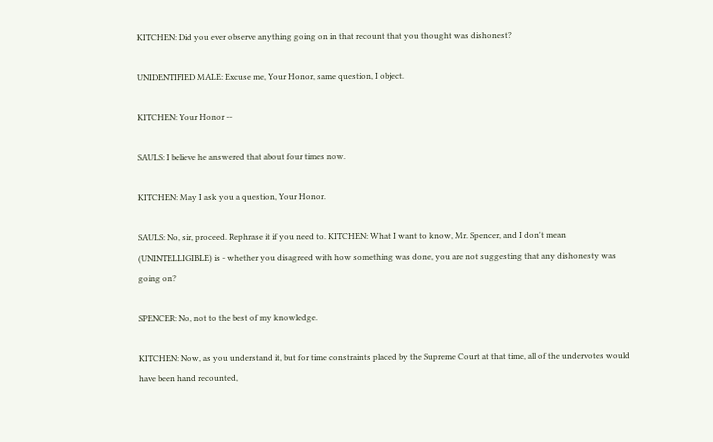KITCHEN: Did you ever observe anything going on in that recount that you thought was dishonest?

UNIDENTIFIED MALE: Excuse me, Your Honor, same question, I object.

KITCHEN: Your Honor --

SAULS: I believe he answered that about four times now.

KITCHEN: May I ask you a question, Your Honor.

SAULS: No, sir, proceed. Rephrase it if you need to. KITCHEN: What I want to know, Mr. Spencer, and I don't mean (UNINTELLIGIBLE) is - whether you disagreed with how something was done, you are not suggesting that any dishonesty was going on?

SPENCER: No, not to the best of my knowledge.

KITCHEN: Now, as you understand it, but for time constraints placed by the Supreme Court at that time, all of the undervotes would have been hand recounted,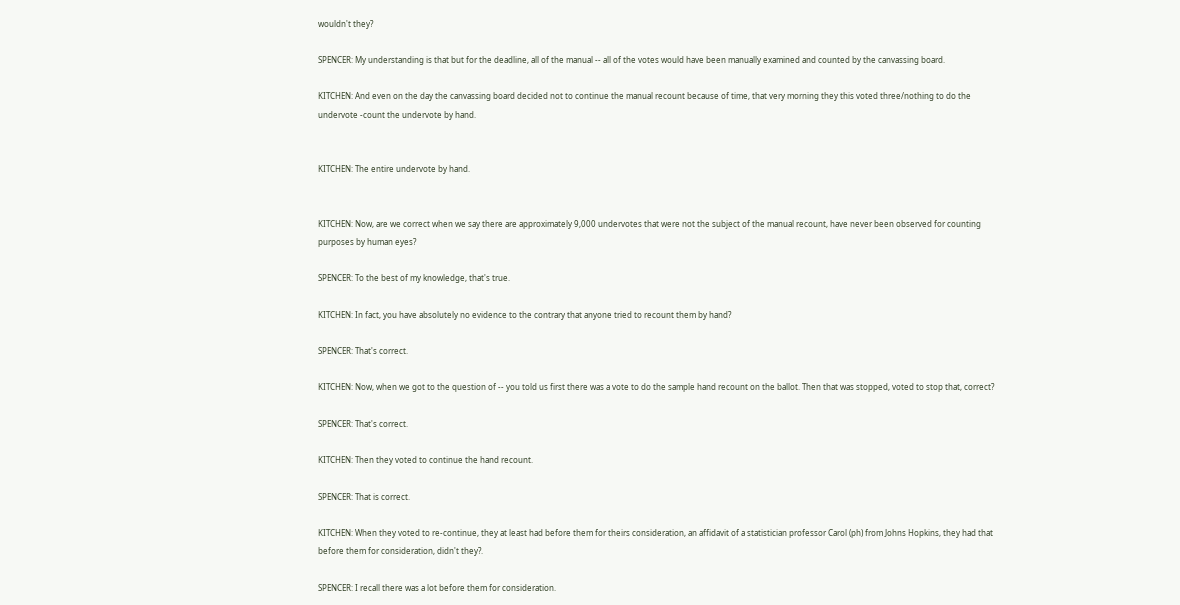wouldn't they?

SPENCER: My understanding is that but for the deadline, all of the manual -- all of the votes would have been manually examined and counted by the canvassing board.

KITCHEN: And even on the day the canvassing board decided not to continue the manual recount because of time, that very morning they this voted three/nothing to do the undervote -count the undervote by hand.


KITCHEN: The entire undervote by hand.


KITCHEN: Now, are we correct when we say there are approximately 9,000 undervotes that were not the subject of the manual recount, have never been observed for counting purposes by human eyes?

SPENCER: To the best of my knowledge, that's true.

KITCHEN: In fact, you have absolutely no evidence to the contrary that anyone tried to recount them by hand?

SPENCER: That's correct.

KITCHEN: Now, when we got to the question of -- you told us first there was a vote to do the sample hand recount on the ballot. Then that was stopped, voted to stop that, correct?

SPENCER: That's correct.

KITCHEN: Then they voted to continue the hand recount.

SPENCER: That is correct.

KITCHEN: When they voted to re-continue, they at least had before them for theirs consideration, an affidavit of a statistician professor Carol (ph) from Johns Hopkins, they had that before them for consideration, didn't they?.

SPENCER: I recall there was a lot before them for consideration.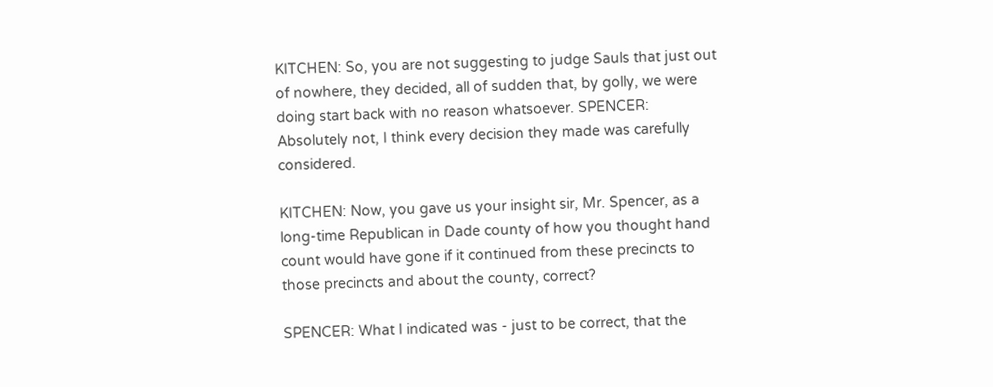KITCHEN: So, you are not suggesting to judge Sauls that just out of nowhere, they decided, all of sudden that, by golly, we were doing start back with no reason whatsoever. SPENCER: Absolutely not, I think every decision they made was carefully considered.

KITCHEN: Now, you gave us your insight sir, Mr. Spencer, as a long-time Republican in Dade county of how you thought hand count would have gone if it continued from these precincts to those precincts and about the county, correct?

SPENCER: What I indicated was - just to be correct, that the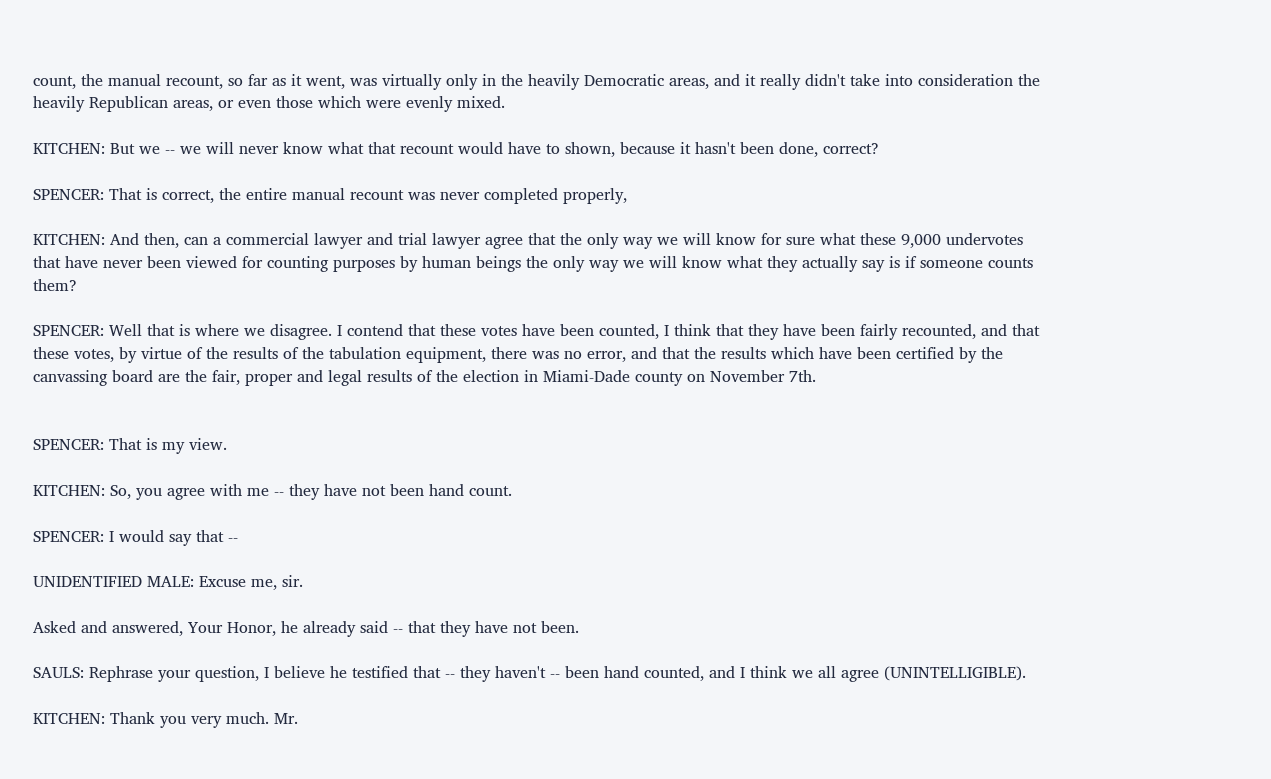count, the manual recount, so far as it went, was virtually only in the heavily Democratic areas, and it really didn't take into consideration the heavily Republican areas, or even those which were evenly mixed.

KITCHEN: But we -- we will never know what that recount would have to shown, because it hasn't been done, correct?

SPENCER: That is correct, the entire manual recount was never completed properly,

KITCHEN: And then, can a commercial lawyer and trial lawyer agree that the only way we will know for sure what these 9,000 undervotes that have never been viewed for counting purposes by human beings the only way we will know what they actually say is if someone counts them?

SPENCER: Well that is where we disagree. I contend that these votes have been counted, I think that they have been fairly recounted, and that these votes, by virtue of the results of the tabulation equipment, there was no error, and that the results which have been certified by the canvassing board are the fair, proper and legal results of the election in Miami-Dade county on November 7th.


SPENCER: That is my view.

KITCHEN: So, you agree with me -- they have not been hand count.

SPENCER: I would say that --

UNIDENTIFIED MALE: Excuse me, sir.

Asked and answered, Your Honor, he already said -- that they have not been.

SAULS: Rephrase your question, I believe he testified that -- they haven't -- been hand counted, and I think we all agree (UNINTELLIGIBLE).

KITCHEN: Thank you very much. Mr.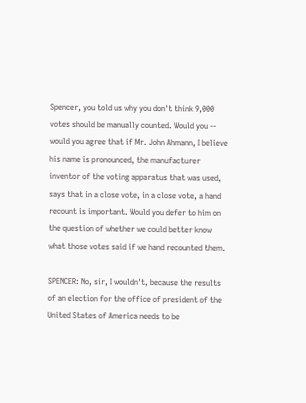Spencer, you told us why you don't think 9,000 votes should be manually counted. Would you -- would you agree that if Mr. John Ahmann, I believe his name is pronounced, the manufacturer inventor of the voting apparatus that was used, says that in a close vote, in a close vote, a hand recount is important. Would you defer to him on the question of whether we could better know what those votes said if we hand recounted them.

SPENCER: No, sir, I wouldn't, because the results of an election for the office of president of the United States of America needs to be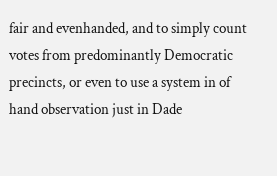fair and evenhanded, and to simply count votes from predominantly Democratic precincts, or even to use a system in of hand observation just in Dade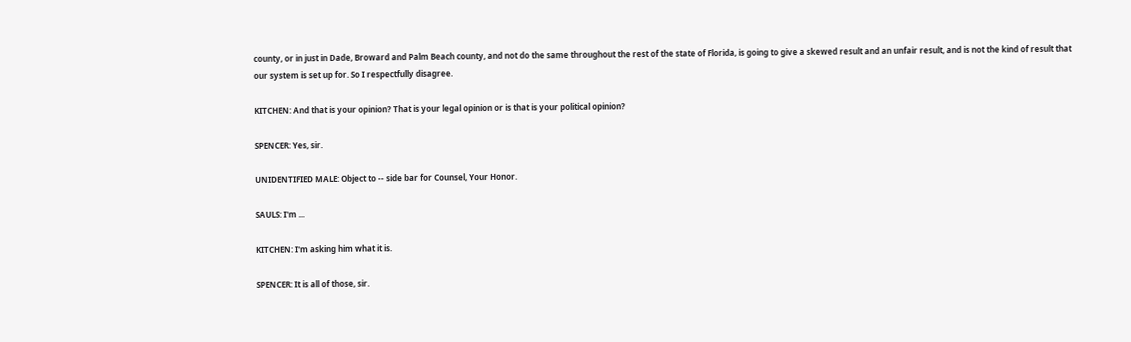county, or in just in Dade, Broward and Palm Beach county, and not do the same throughout the rest of the state of Florida, is going to give a skewed result and an unfair result, and is not the kind of result that our system is set up for. So I respectfully disagree.

KITCHEN: And that is your opinion? That is your legal opinion or is that is your political opinion?

SPENCER: Yes, sir.

UNIDENTIFIED MALE: Object to -- side bar for Counsel, Your Honor.

SAULS: I'm ...

KITCHEN: I'm asking him what it is.

SPENCER: It is all of those, sir.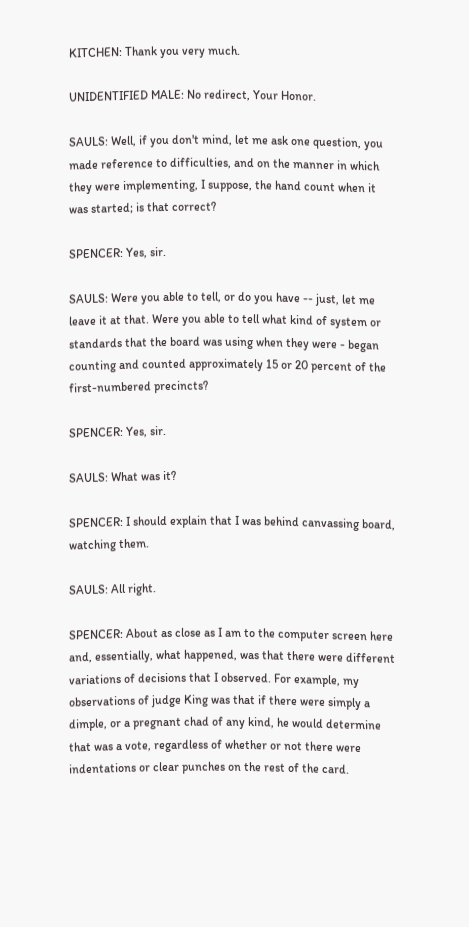KITCHEN: Thank you very much.

UNIDENTIFIED MALE: No redirect, Your Honor.

SAULS: Well, if you don't mind, let me ask one question, you made reference to difficulties, and on the manner in which they were implementing, I suppose, the hand count when it was started; is that correct?

SPENCER: Yes, sir.

SAULS: Were you able to tell, or do you have -- just, let me leave it at that. Were you able to tell what kind of system or standards that the board was using when they were - began counting and counted approximately 15 or 20 percent of the first-numbered precincts?

SPENCER: Yes, sir.

SAULS: What was it?

SPENCER: I should explain that I was behind canvassing board, watching them.

SAULS: All right.

SPENCER: About as close as I am to the computer screen here and, essentially, what happened, was that there were different variations of decisions that I observed. For example, my observations of judge King was that if there were simply a dimple, or a pregnant chad of any kind, he would determine that was a vote, regardless of whether or not there were indentations or clear punches on the rest of the card.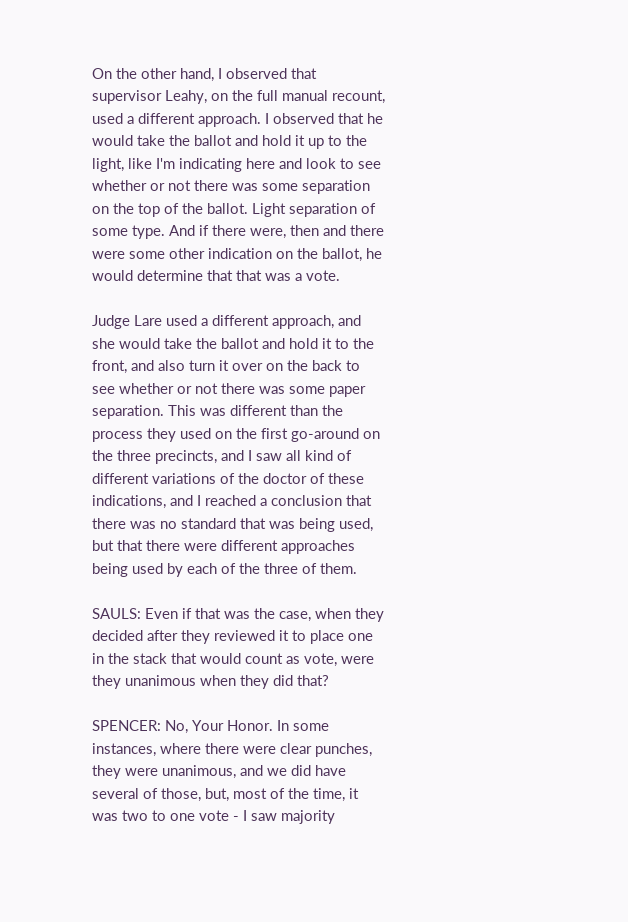On the other hand, I observed that supervisor Leahy, on the full manual recount, used a different approach. I observed that he would take the ballot and hold it up to the light, like I'm indicating here and look to see whether or not there was some separation on the top of the ballot. Light separation of some type. And if there were, then and there were some other indication on the ballot, he would determine that that was a vote.

Judge Lare used a different approach, and she would take the ballot and hold it to the front, and also turn it over on the back to see whether or not there was some paper separation. This was different than the process they used on the first go-around on the three precincts, and I saw all kind of different variations of the doctor of these indications, and I reached a conclusion that there was no standard that was being used, but that there were different approaches being used by each of the three of them.

SAULS: Even if that was the case, when they decided after they reviewed it to place one in the stack that would count as vote, were they unanimous when they did that?

SPENCER: No, Your Honor. In some instances, where there were clear punches, they were unanimous, and we did have several of those, but, most of the time, it was two to one vote - I saw majority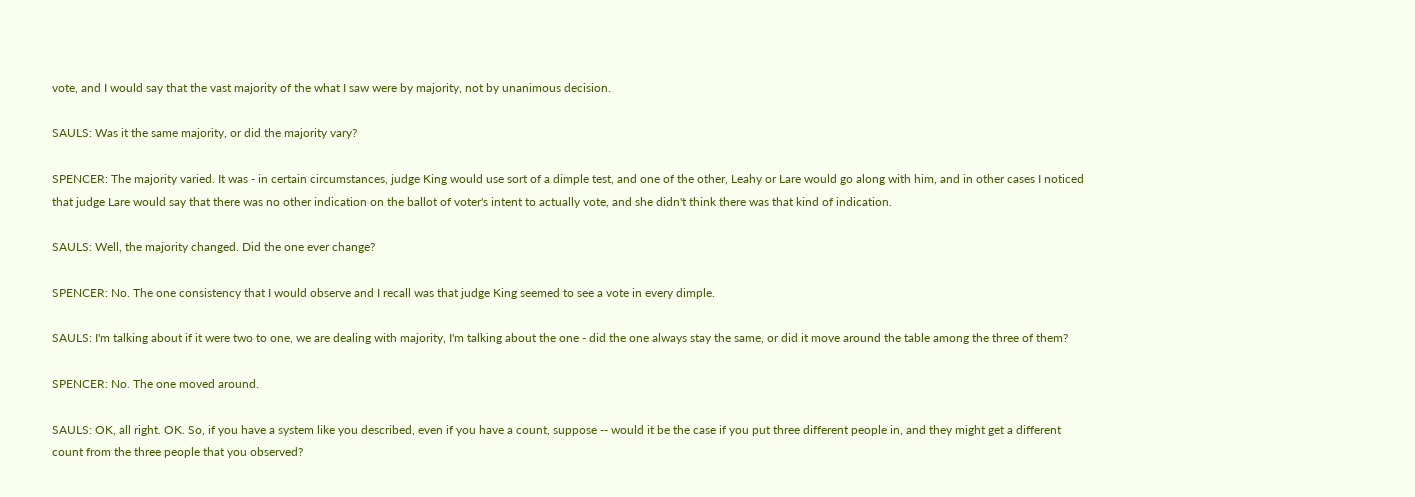vote, and I would say that the vast majority of the what I saw were by majority, not by unanimous decision.

SAULS: Was it the same majority, or did the majority vary?

SPENCER: The majority varied. It was - in certain circumstances, judge King would use sort of a dimple test, and one of the other, Leahy or Lare would go along with him, and in other cases I noticed that judge Lare would say that there was no other indication on the ballot of voter's intent to actually vote, and she didn't think there was that kind of indication.

SAULS: Well, the majority changed. Did the one ever change?

SPENCER: No. The one consistency that I would observe and I recall was that judge King seemed to see a vote in every dimple.

SAULS: I'm talking about if it were two to one, we are dealing with majority, I'm talking about the one - did the one always stay the same, or did it move around the table among the three of them?

SPENCER: No. The one moved around.

SAULS: OK, all right. OK. So, if you have a system like you described, even if you have a count, suppose -- would it be the case if you put three different people in, and they might get a different count from the three people that you observed?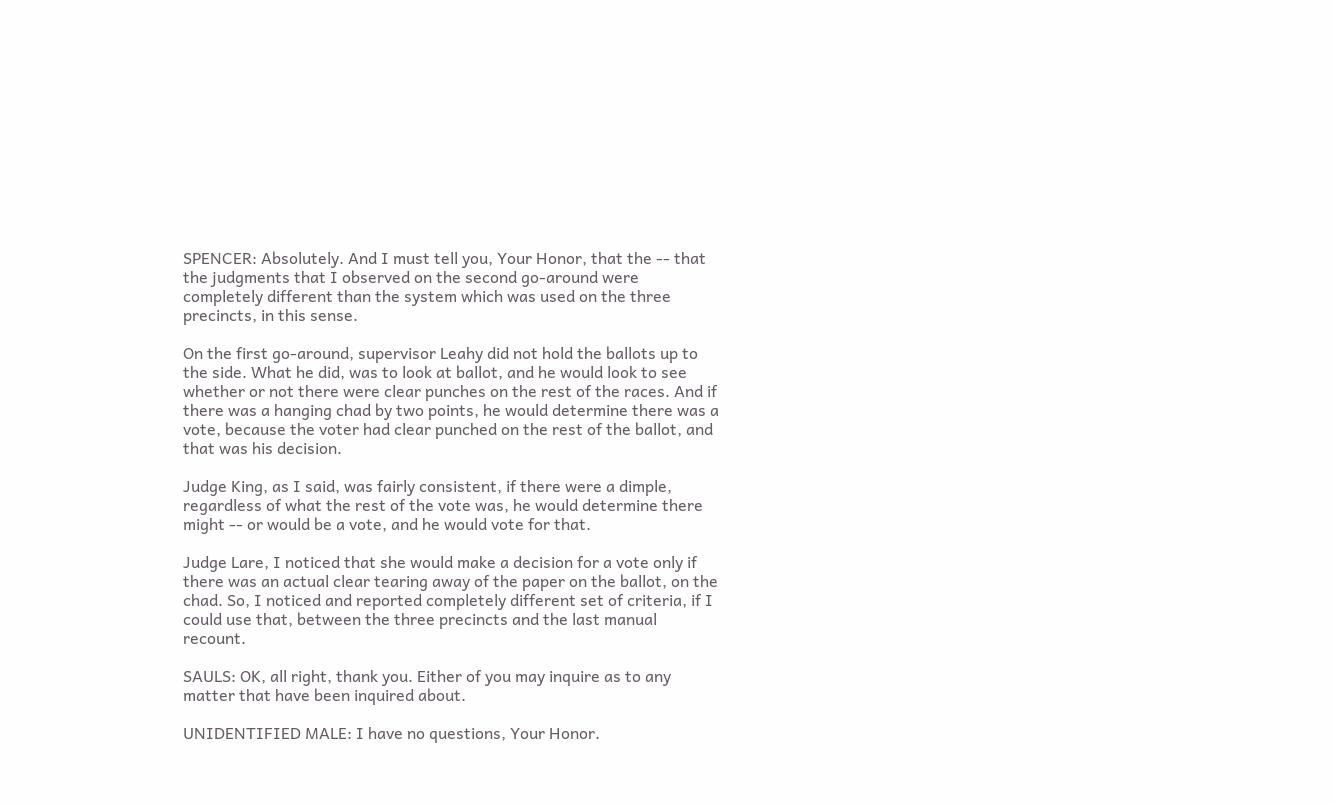SPENCER: Absolutely. And I must tell you, Your Honor, that the -- that the judgments that I observed on the second go-around were completely different than the system which was used on the three precincts, in this sense.

On the first go-around, supervisor Leahy did not hold the ballots up to the side. What he did, was to look at ballot, and he would look to see whether or not there were clear punches on the rest of the races. And if there was a hanging chad by two points, he would determine there was a vote, because the voter had clear punched on the rest of the ballot, and that was his decision.

Judge King, as I said, was fairly consistent, if there were a dimple, regardless of what the rest of the vote was, he would determine there might -- or would be a vote, and he would vote for that.

Judge Lare, I noticed that she would make a decision for a vote only if there was an actual clear tearing away of the paper on the ballot, on the chad. So, I noticed and reported completely different set of criteria, if I could use that, between the three precincts and the last manual recount.

SAULS: OK, all right, thank you. Either of you may inquire as to any matter that have been inquired about.

UNIDENTIFIED MALE: I have no questions, Your Honor.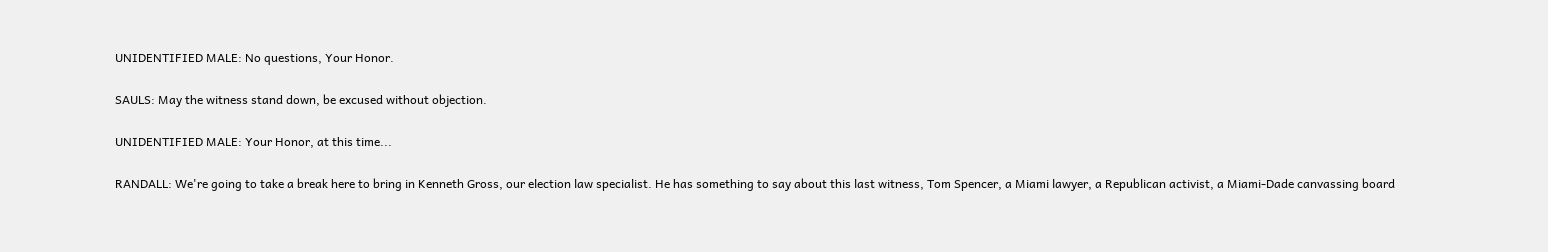UNIDENTIFIED MALE: No questions, Your Honor.

SAULS: May the witness stand down, be excused without objection.

UNIDENTIFIED MALE: Your Honor, at this time...

RANDALL: We're going to take a break here to bring in Kenneth Gross, our election law specialist. He has something to say about this last witness, Tom Spencer, a Miami lawyer, a Republican activist, a Miami-Dade canvassing board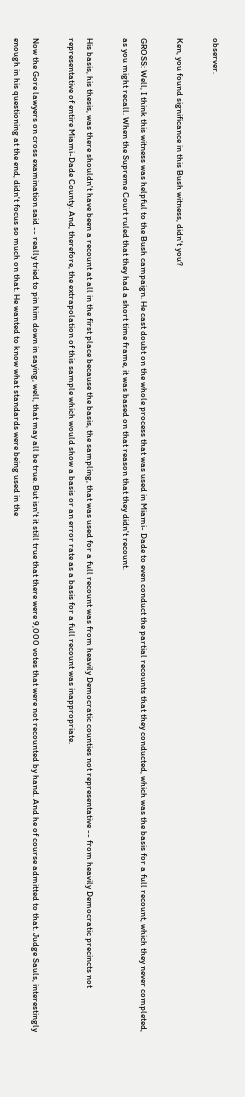observer.

Ken, you found significance in this Bush witness, didn't you?

GROSS: Well, I think this witness was helpful to the Bush campaign. He cast doubt on the whole process that was used in Miami- Dade to even conduct the partial recounts that they conducted, which was the basis for a full recount, which they never completed, as you might recall. When the Supreme Court ruled that they had a short time frame, it was based on that reason that they didn't recount.

His basis, his thesis, was there shouldn't have been a recount at all in the first place because the basis, the sampling, that was used for a full recount was from heavily Democratic counties not representative -- from heavily Democratic precincts not representative of entire Miami-Dade County. And, therefore, the extrapolation of this sample which would show a basis or an error rate as a basis for a full recount was inappropriate.

Now the Gore lawyers on cross examination said -- really tried to pin him down in saying, well, that may all be true. But isn't it still true that there were 9,000 votes that were not recounted by hand. And he of course admitted to that. Judge Sauls, interestingly enough in his questioning at the end, didn't focus so much on that. He wanted to know what standards were being used in the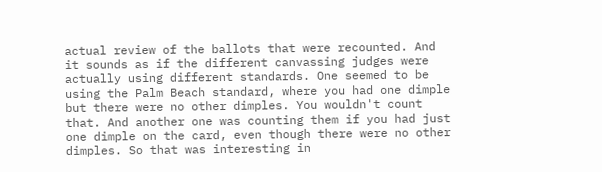actual review of the ballots that were recounted. And it sounds as if the different canvassing judges were actually using different standards. One seemed to be using the Palm Beach standard, where you had one dimple but there were no other dimples. You wouldn't count that. And another one was counting them if you had just one dimple on the card, even though there were no other dimples. So that was interesting in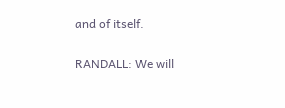and of itself.

RANDALL: We will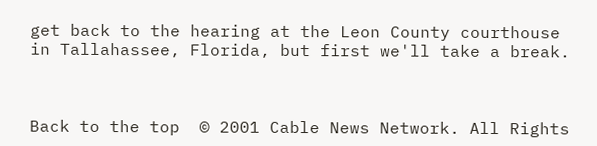get back to the hearing at the Leon County courthouse in Tallahassee, Florida, but first we'll take a break.



Back to the top  © 2001 Cable News Network. All Rights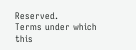Reserved.
Terms under which this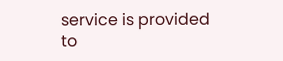service is provided to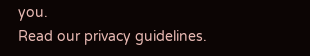you.
Read our privacy guidelines.